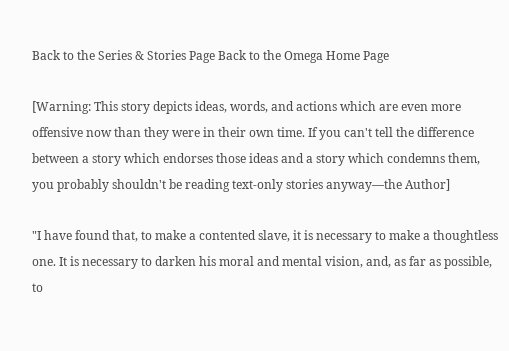Back to the Series & Stories Page Back to the Omega Home Page

[Warning: This story depicts ideas, words, and actions which are even more offensive now than they were in their own time. If you can't tell the difference between a story which endorses those ideas and a story which condemns them, you probably shouldn't be reading text-only stories anyway—the Author]

"I have found that, to make a contented slave, it is necessary to make a thoughtless one. It is necessary to darken his moral and mental vision, and, as far as possible, to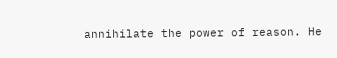annihilate the power of reason. He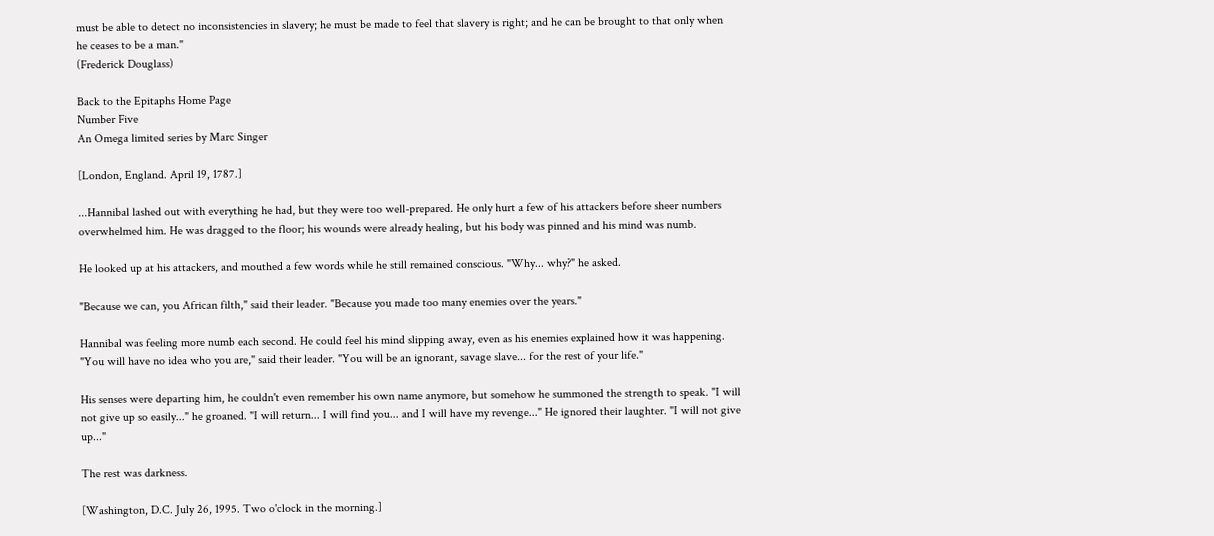must be able to detect no inconsistencies in slavery; he must be made to feel that slavery is right; and he can be brought to that only when he ceases to be a man."
(Frederick Douglass)

Back to the Epitaphs Home Page
Number Five
An Omega limited series by Marc Singer

[London, England. April 19, 1787.]

...Hannibal lashed out with everything he had, but they were too well-prepared. He only hurt a few of his attackers before sheer numbers overwhelmed him. He was dragged to the floor; his wounds were already healing, but his body was pinned and his mind was numb.

He looked up at his attackers, and mouthed a few words while he still remained conscious. "Why... why?" he asked.

"Because we can, you African filth," said their leader. "Because you made too many enemies over the years."

Hannibal was feeling more numb each second. He could feel his mind slipping away, even as his enemies explained how it was happening. "You will have no idea who you are," said their leader. "You will be an ignorant, savage slave... for the rest of your life."

His senses were departing him, he couldn't even remember his own name anymore, but somehow he summoned the strength to speak. "I will not give up so easily..." he groaned. "I will return... I will find you... and I will have my revenge..." He ignored their laughter. "I will not give up..."

The rest was darkness.

[Washington, D.C. July 26, 1995. Two o'clock in the morning.]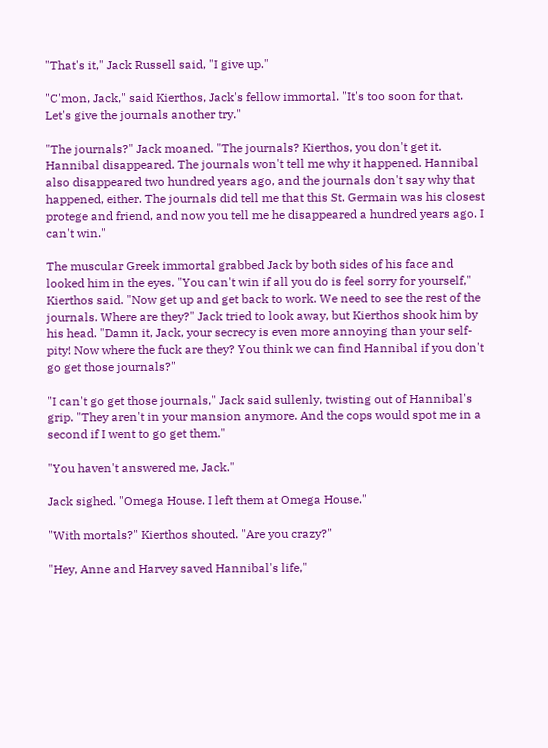"That's it," Jack Russell said, "I give up."

"C'mon, Jack," said Kierthos, Jack's fellow immortal. "It's too soon for that. Let's give the journals another try."

"The journals?" Jack moaned. "The journals? Kierthos, you don't get it. Hannibal disappeared. The journals won't tell me why it happened. Hannibal also disappeared two hundred years ago, and the journals don't say why that happened, either. The journals did tell me that this St. Germain was his closest protege and friend, and now you tell me he disappeared a hundred years ago. I can't win."

The muscular Greek immortal grabbed Jack by both sides of his face and looked him in the eyes. "You can't win if all you do is feel sorry for yourself," Kierthos said. "Now get up and get back to work. We need to see the rest of the journals. Where are they?" Jack tried to look away, but Kierthos shook him by his head. "Damn it, Jack, your secrecy is even more annoying than your self-pity! Now where the fuck are they? You think we can find Hannibal if you don't go get those journals?"

"I can't go get those journals," Jack said sullenly, twisting out of Hannibal's grip. "They aren't in your mansion anymore. And the cops would spot me in a second if I went to go get them."

"You haven't answered me, Jack."

Jack sighed. "Omega House. I left them at Omega House."

"With mortals?" Kierthos shouted. "Are you crazy?"

"Hey, Anne and Harvey saved Hannibal's life,"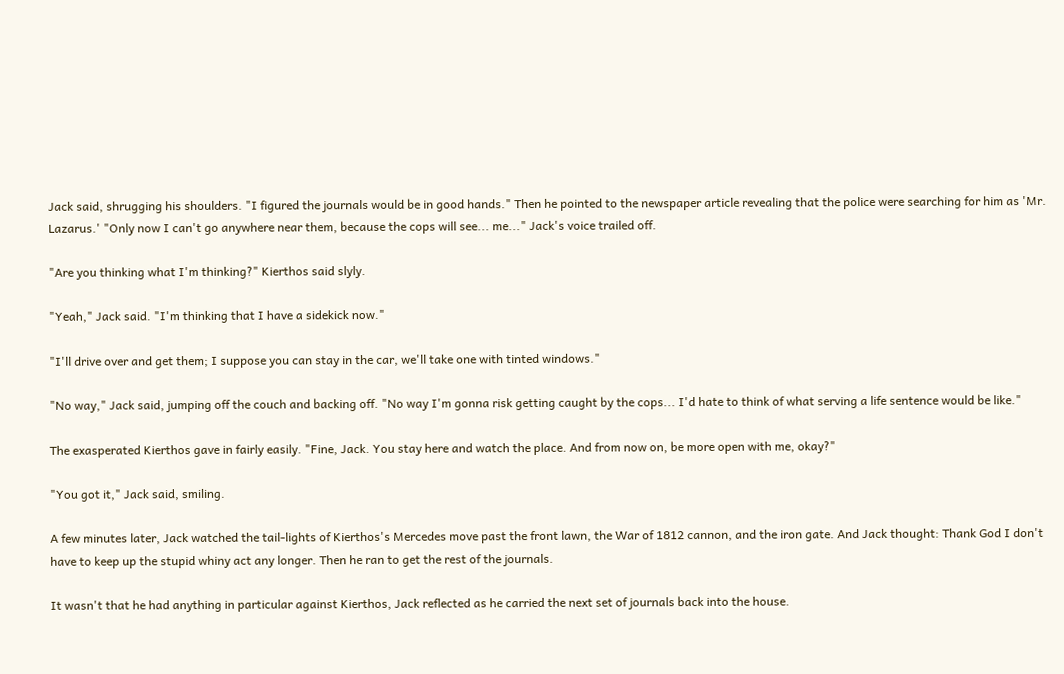Jack said, shrugging his shoulders. "I figured the journals would be in good hands." Then he pointed to the newspaper article revealing that the police were searching for him as 'Mr. Lazarus.' "Only now I can't go anywhere near them, because the cops will see... me..." Jack's voice trailed off.

"Are you thinking what I'm thinking?" Kierthos said slyly.

"Yeah," Jack said. "I'm thinking that I have a sidekick now."

"I'll drive over and get them; I suppose you can stay in the car, we'll take one with tinted windows."

"No way," Jack said, jumping off the couch and backing off. "No way I'm gonna risk getting caught by the cops... I'd hate to think of what serving a life sentence would be like."

The exasperated Kierthos gave in fairly easily. "Fine, Jack. You stay here and watch the place. And from now on, be more open with me, okay?"

"You got it," Jack said, smiling.

A few minutes later, Jack watched the tail-lights of Kierthos's Mercedes move past the front lawn, the War of 1812 cannon, and the iron gate. And Jack thought: Thank God I don't have to keep up the stupid whiny act any longer. Then he ran to get the rest of the journals.

It wasn't that he had anything in particular against Kierthos, Jack reflected as he carried the next set of journals back into the house.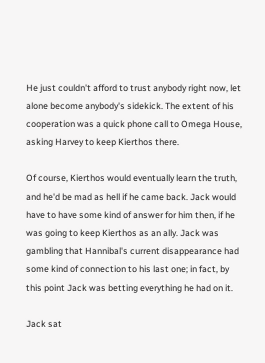He just couldn't afford to trust anybody right now, let alone become anybody's sidekick. The extent of his cooperation was a quick phone call to Omega House, asking Harvey to keep Kierthos there.

Of course, Kierthos would eventually learn the truth, and he'd be mad as hell if he came back. Jack would have to have some kind of answer for him then, if he was going to keep Kierthos as an ally. Jack was gambling that Hannibal's current disappearance had some kind of connection to his last one; in fact, by this point Jack was betting everything he had on it.

Jack sat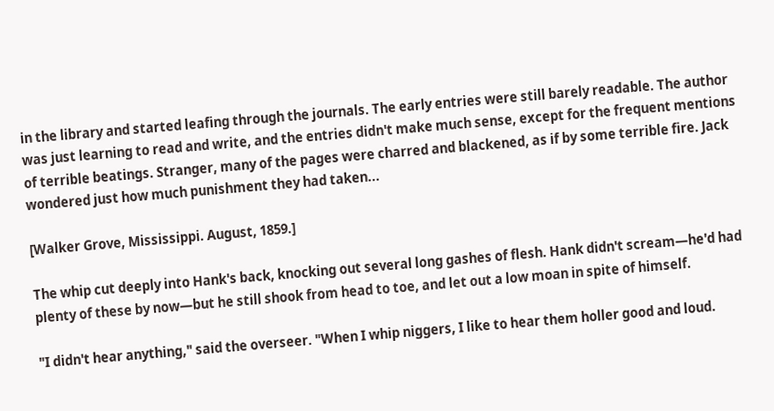in the library and started leafing through the journals. The early entries were still barely readable. The author was just learning to read and write, and the entries didn't make much sense, except for the frequent mentions of terrible beatings. Stranger, many of the pages were charred and blackened, as if by some terrible fire. Jack wondered just how much punishment they had taken...

[Walker Grove, Mississippi. August, 1859.]

The whip cut deeply into Hank's back, knocking out several long gashes of flesh. Hank didn't scream—he'd had plenty of these by now—but he still shook from head to toe, and let out a low moan in spite of himself.

"I didn't hear anything," said the overseer. "When I whip niggers, I like to hear them holler good and loud.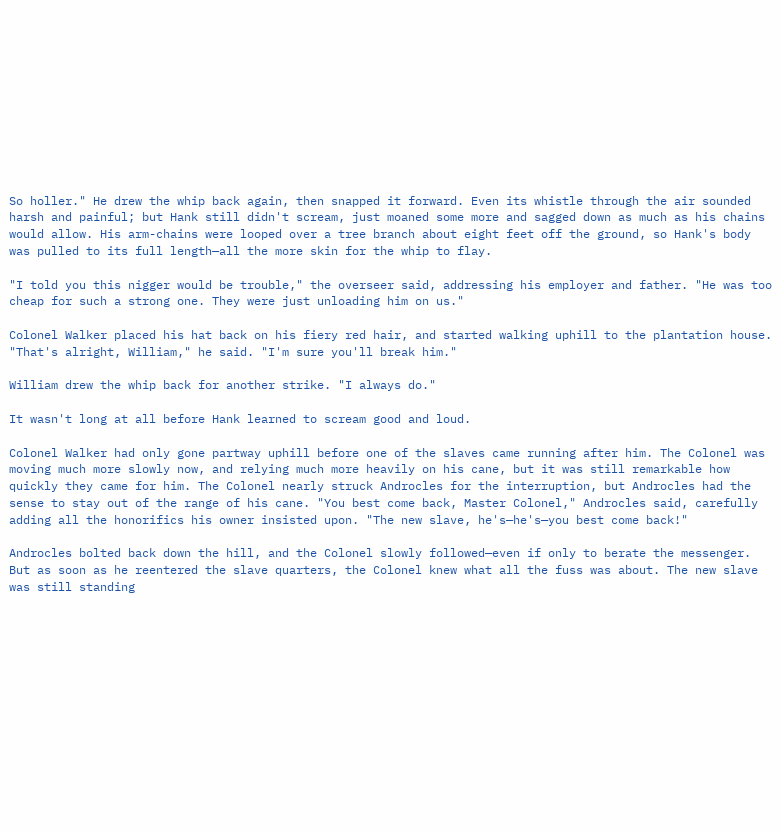So holler." He drew the whip back again, then snapped it forward. Even its whistle through the air sounded harsh and painful; but Hank still didn't scream, just moaned some more and sagged down as much as his chains would allow. His arm-chains were looped over a tree branch about eight feet off the ground, so Hank's body was pulled to its full length—all the more skin for the whip to flay.

"I told you this nigger would be trouble," the overseer said, addressing his employer and father. "He was too cheap for such a strong one. They were just unloading him on us."

Colonel Walker placed his hat back on his fiery red hair, and started walking uphill to the plantation house. "That's alright, William," he said. "I'm sure you'll break him."

William drew the whip back for another strike. "I always do."

It wasn't long at all before Hank learned to scream good and loud.

Colonel Walker had only gone partway uphill before one of the slaves came running after him. The Colonel was moving much more slowly now, and relying much more heavily on his cane, but it was still remarkable how quickly they came for him. The Colonel nearly struck Androcles for the interruption, but Androcles had the sense to stay out of the range of his cane. "You best come back, Master Colonel," Androcles said, carefully adding all the honorifics his owner insisted upon. "The new slave, he's—he's—you best come back!"

Androcles bolted back down the hill, and the Colonel slowly followed—even if only to berate the messenger. But as soon as he reentered the slave quarters, the Colonel knew what all the fuss was about. The new slave was still standing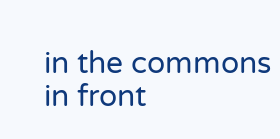in the commons in front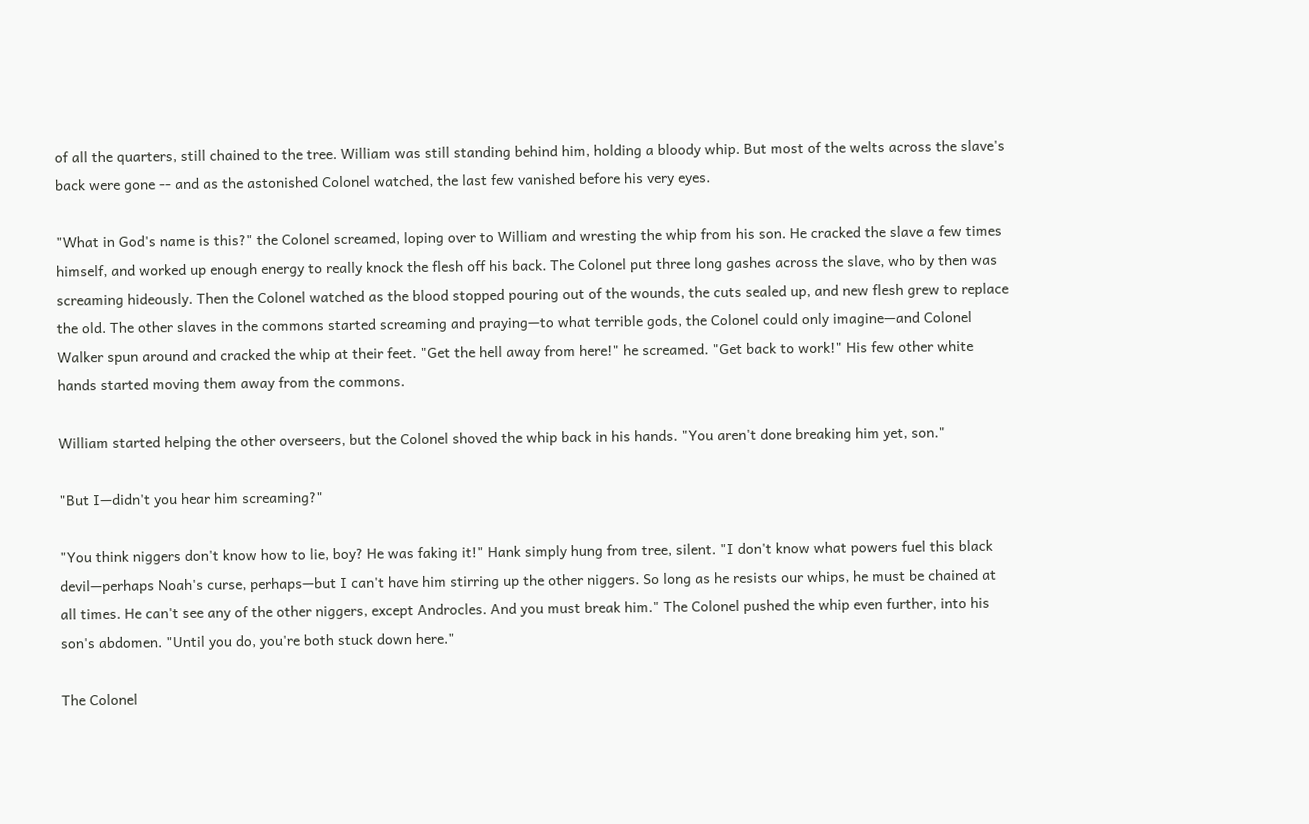of all the quarters, still chained to the tree. William was still standing behind him, holding a bloody whip. But most of the welts across the slave's back were gone -- and as the astonished Colonel watched, the last few vanished before his very eyes.

"What in God's name is this?" the Colonel screamed, loping over to William and wresting the whip from his son. He cracked the slave a few times himself, and worked up enough energy to really knock the flesh off his back. The Colonel put three long gashes across the slave, who by then was screaming hideously. Then the Colonel watched as the blood stopped pouring out of the wounds, the cuts sealed up, and new flesh grew to replace the old. The other slaves in the commons started screaming and praying—to what terrible gods, the Colonel could only imagine—and Colonel Walker spun around and cracked the whip at their feet. "Get the hell away from here!" he screamed. "Get back to work!" His few other white hands started moving them away from the commons.

William started helping the other overseers, but the Colonel shoved the whip back in his hands. "You aren't done breaking him yet, son."

"But I—didn't you hear him screaming?"

"You think niggers don't know how to lie, boy? He was faking it!" Hank simply hung from tree, silent. "I don't know what powers fuel this black devil—perhaps Noah's curse, perhaps—but I can't have him stirring up the other niggers. So long as he resists our whips, he must be chained at all times. He can't see any of the other niggers, except Androcles. And you must break him." The Colonel pushed the whip even further, into his son's abdomen. "Until you do, you're both stuck down here."

The Colonel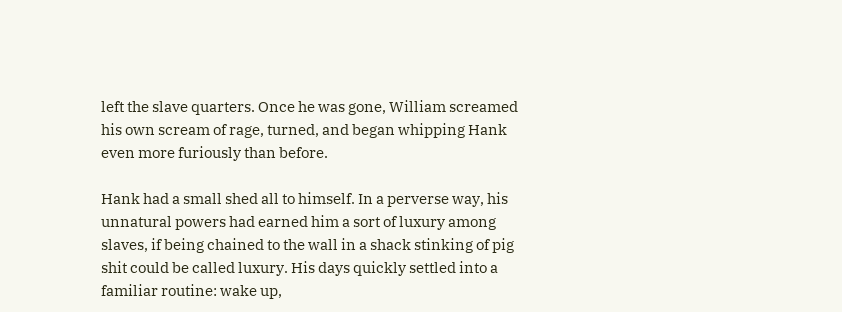left the slave quarters. Once he was gone, William screamed his own scream of rage, turned, and began whipping Hank even more furiously than before.

Hank had a small shed all to himself. In a perverse way, his unnatural powers had earned him a sort of luxury among slaves, if being chained to the wall in a shack stinking of pig shit could be called luxury. His days quickly settled into a familiar routine: wake up,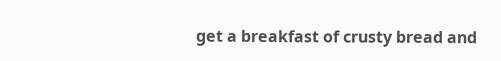get a breakfast of crusty bread and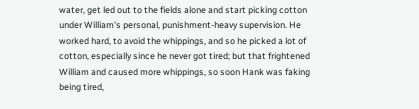water, get led out to the fields alone and start picking cotton under William's personal, punishment-heavy supervision. He worked hard, to avoid the whippings, and so he picked a lot of cotton, especially since he never got tired; but that frightened William and caused more whippings, so soon Hank was faking being tired,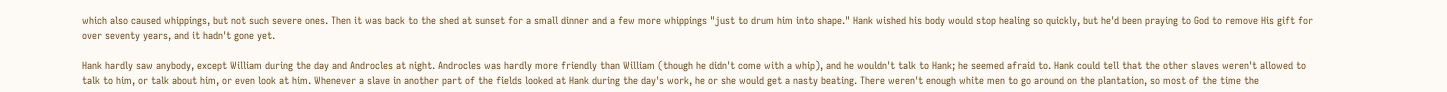which also caused whippings, but not such severe ones. Then it was back to the shed at sunset for a small dinner and a few more whippings "just to drum him into shape." Hank wished his body would stop healing so quickly, but he'd been praying to God to remove His gift for over seventy years, and it hadn't gone yet.

Hank hardly saw anybody, except William during the day and Androcles at night. Androcles was hardly more friendly than William (though he didn't come with a whip), and he wouldn't talk to Hank; he seemed afraid to. Hank could tell that the other slaves weren't allowed to talk to him, or talk about him, or even look at him. Whenever a slave in another part of the fields looked at Hank during the day's work, he or she would get a nasty beating. There weren't enough white men to go around on the plantation, so most of the time the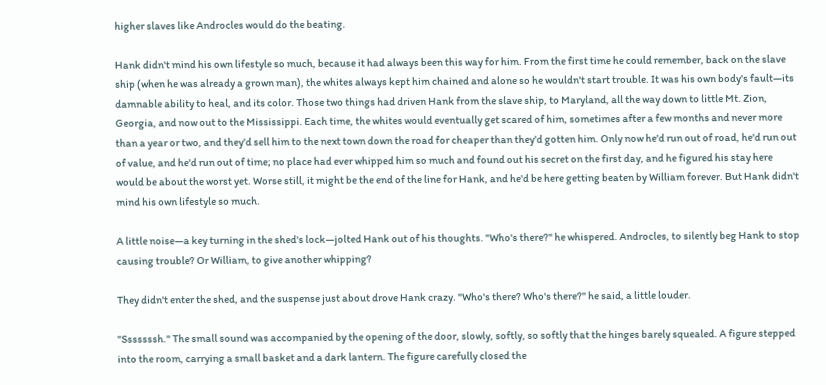higher slaves like Androcles would do the beating.

Hank didn't mind his own lifestyle so much, because it had always been this way for him. From the first time he could remember, back on the slave ship (when he was already a grown man), the whites always kept him chained and alone so he wouldn't start trouble. It was his own body's fault—its damnable ability to heal, and its color. Those two things had driven Hank from the slave ship, to Maryland, all the way down to little Mt. Zion, Georgia, and now out to the Mississippi. Each time, the whites would eventually get scared of him, sometimes after a few months and never more than a year or two, and they'd sell him to the next town down the road for cheaper than they'd gotten him. Only now he'd run out of road, he'd run out of value, and he'd run out of time; no place had ever whipped him so much and found out his secret on the first day, and he figured his stay here would be about the worst yet. Worse still, it might be the end of the line for Hank, and he'd be here getting beaten by William forever. But Hank didn't mind his own lifestyle so much.

A little noise—a key turning in the shed's lock—jolted Hank out of his thoughts. "Who's there?" he whispered. Androcles, to silently beg Hank to stop causing trouble? Or William, to give another whipping?

They didn't enter the shed, and the suspense just about drove Hank crazy. "Who's there? Who's there?" he said, a little louder.

"Sssssssh." The small sound was accompanied by the opening of the door, slowly, softly, so softly that the hinges barely squealed. A figure stepped into the room, carrying a small basket and a dark lantern. The figure carefully closed the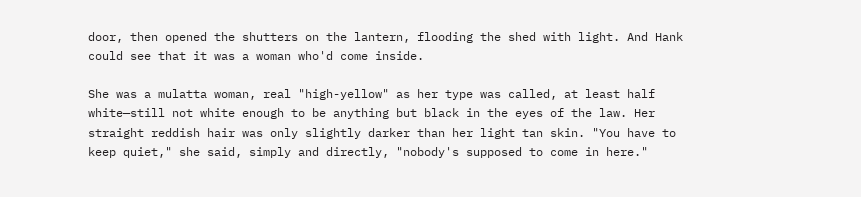door, then opened the shutters on the lantern, flooding the shed with light. And Hank could see that it was a woman who'd come inside.

She was a mulatta woman, real "high-yellow" as her type was called, at least half white—still not white enough to be anything but black in the eyes of the law. Her straight reddish hair was only slightly darker than her light tan skin. "You have to keep quiet," she said, simply and directly, "nobody's supposed to come in here."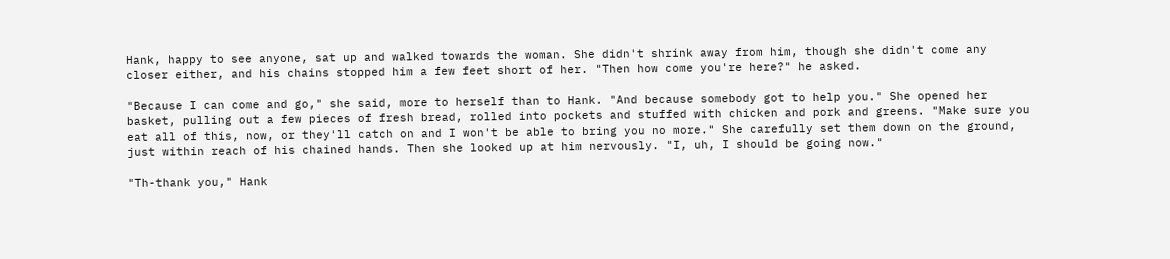Hank, happy to see anyone, sat up and walked towards the woman. She didn't shrink away from him, though she didn't come any closer either, and his chains stopped him a few feet short of her. "Then how come you're here?" he asked.

"Because I can come and go," she said, more to herself than to Hank. "And because somebody got to help you." She opened her basket, pulling out a few pieces of fresh bread, rolled into pockets and stuffed with chicken and pork and greens. "Make sure you eat all of this, now, or they'll catch on and I won't be able to bring you no more." She carefully set them down on the ground, just within reach of his chained hands. Then she looked up at him nervously. "I, uh, I should be going now."

"Th-thank you," Hank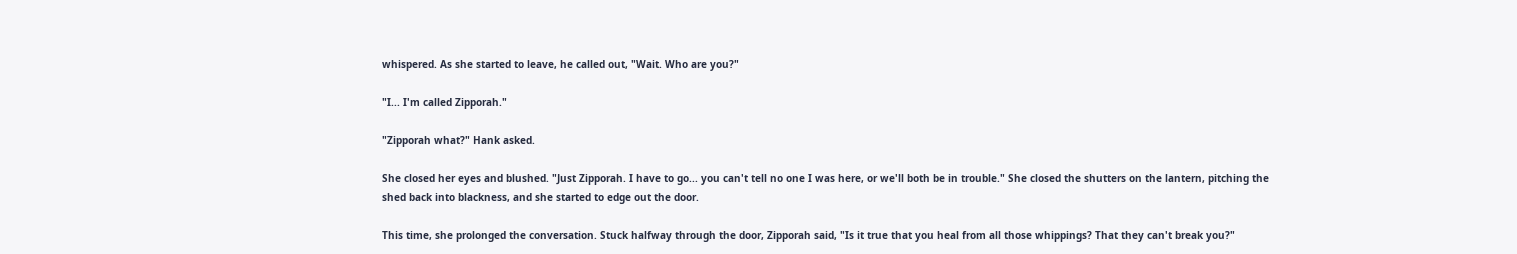whispered. As she started to leave, he called out, "Wait. Who are you?"

"I... I'm called Zipporah."

"Zipporah what?" Hank asked.

She closed her eyes and blushed. "Just Zipporah. I have to go... you can't tell no one I was here, or we'll both be in trouble." She closed the shutters on the lantern, pitching the shed back into blackness, and she started to edge out the door.

This time, she prolonged the conversation. Stuck halfway through the door, Zipporah said, "Is it true that you heal from all those whippings? That they can't break you?"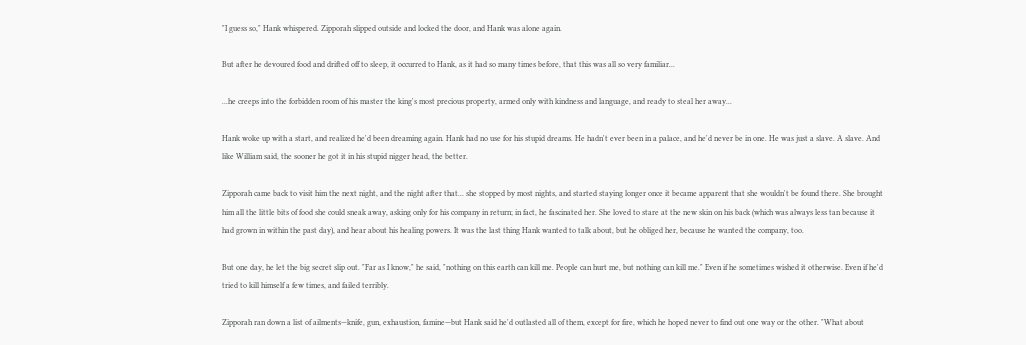"I guess so," Hank whispered. Zipporah slipped outside and locked the door, and Hank was alone again.

But after he devoured food and drifted off to sleep, it occurred to Hank, as it had so many times before, that this was all so very familiar...

...he creeps into the forbidden room of his master the king's most precious property, armed only with kindness and language, and ready to steal her away...

Hank woke up with a start, and realized he'd been dreaming again. Hank had no use for his stupid dreams. He hadn't ever been in a palace, and he'd never be in one. He was just a slave. A slave. And like William said, the sooner he got it in his stupid nigger head, the better.

Zipporah came back to visit him the next night, and the night after that... she stopped by most nights, and started staying longer once it became apparent that she wouldn't be found there. She brought him all the little bits of food she could sneak away, asking only for his company in return; in fact, he fascinated her. She loved to stare at the new skin on his back (which was always less tan because it had grown in within the past day), and hear about his healing powers. It was the last thing Hank wanted to talk about, but he obliged her, because he wanted the company, too.

But one day, he let the big secret slip out. "Far as I know," he said, "nothing on this earth can kill me. People can hurt me, but nothing can kill me." Even if he sometimes wished it otherwise. Even if he'd tried to kill himself a few times, and failed terribly.

Zipporah ran down a list of ailments—knife, gun, exhaustion, famine—but Hank said he'd outlasted all of them, except for fire, which he hoped never to find out one way or the other. "What about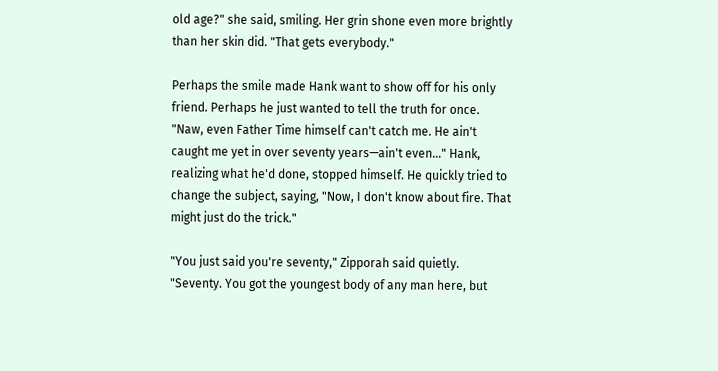old age?" she said, smiling. Her grin shone even more brightly than her skin did. "That gets everybody."

Perhaps the smile made Hank want to show off for his only friend. Perhaps he just wanted to tell the truth for once. "Naw, even Father Time himself can't catch me. He ain't caught me yet in over seventy years—ain't even..." Hank, realizing what he'd done, stopped himself. He quickly tried to change the subject, saying, "Now, I don't know about fire. That might just do the trick."

"You just said you're seventy," Zipporah said quietly. "Seventy. You got the youngest body of any man here, but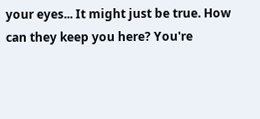your eyes... It might just be true. How can they keep you here? You're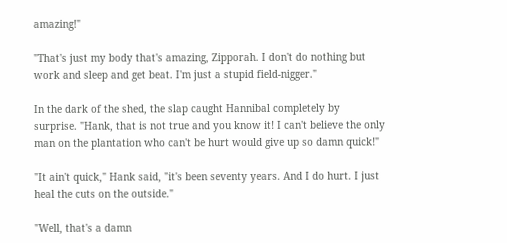amazing!"

"That's just my body that's amazing, Zipporah. I don't do nothing but work and sleep and get beat. I'm just a stupid field-nigger."

In the dark of the shed, the slap caught Hannibal completely by surprise. "Hank, that is not true and you know it! I can't believe the only man on the plantation who can't be hurt would give up so damn quick!"

"It ain't quick," Hank said, "it's been seventy years. And I do hurt. I just heal the cuts on the outside."

"Well, that's a damn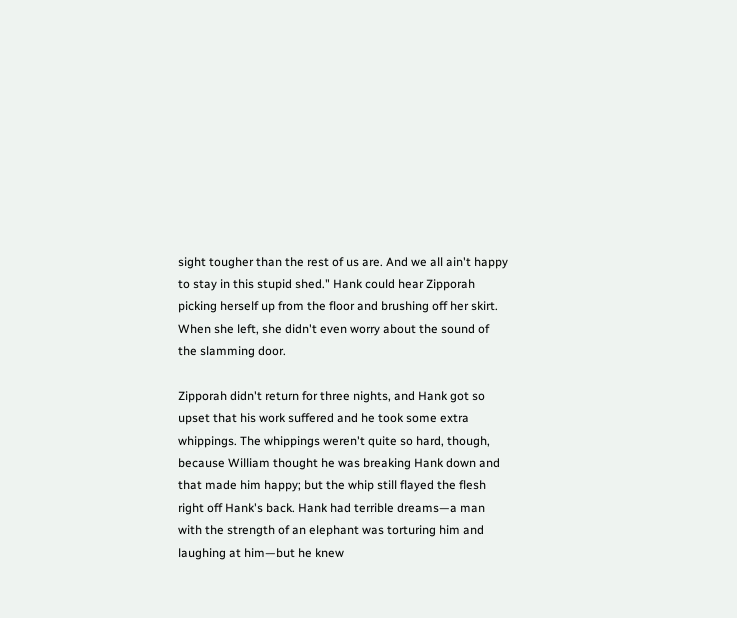sight tougher than the rest of us are. And we all ain't happy to stay in this stupid shed." Hank could hear Zipporah picking herself up from the floor and brushing off her skirt. When she left, she didn't even worry about the sound of the slamming door.

Zipporah didn't return for three nights, and Hank got so upset that his work suffered and he took some extra whippings. The whippings weren't quite so hard, though, because William thought he was breaking Hank down and that made him happy; but the whip still flayed the flesh right off Hank's back. Hank had terrible dreams—a man with the strength of an elephant was torturing him and laughing at him—but he knew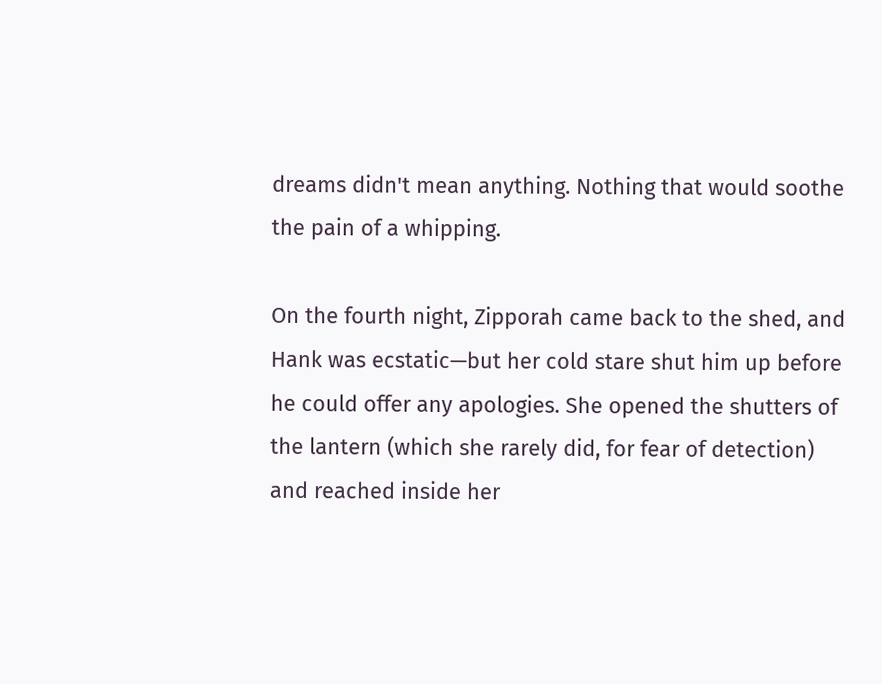dreams didn't mean anything. Nothing that would soothe the pain of a whipping.

On the fourth night, Zipporah came back to the shed, and Hank was ecstatic—but her cold stare shut him up before he could offer any apologies. She opened the shutters of the lantern (which she rarely did, for fear of detection) and reached inside her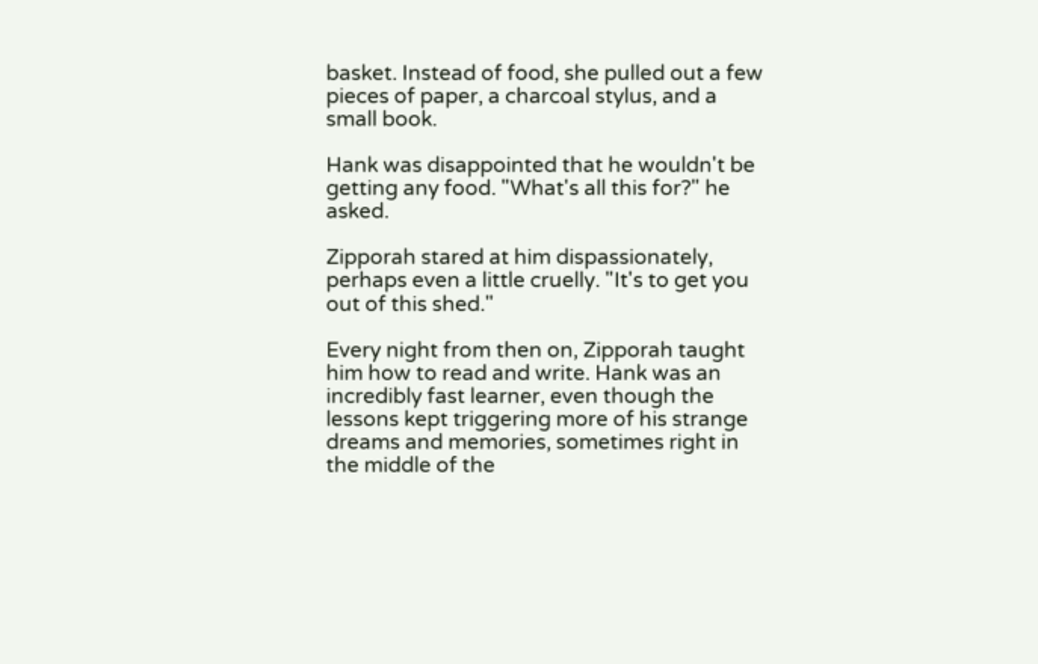basket. Instead of food, she pulled out a few pieces of paper, a charcoal stylus, and a small book.

Hank was disappointed that he wouldn't be getting any food. "What's all this for?" he asked.

Zipporah stared at him dispassionately, perhaps even a little cruelly. "It's to get you out of this shed."

Every night from then on, Zipporah taught him how to read and write. Hank was an incredibly fast learner, even though the lessons kept triggering more of his strange dreams and memories, sometimes right in the middle of the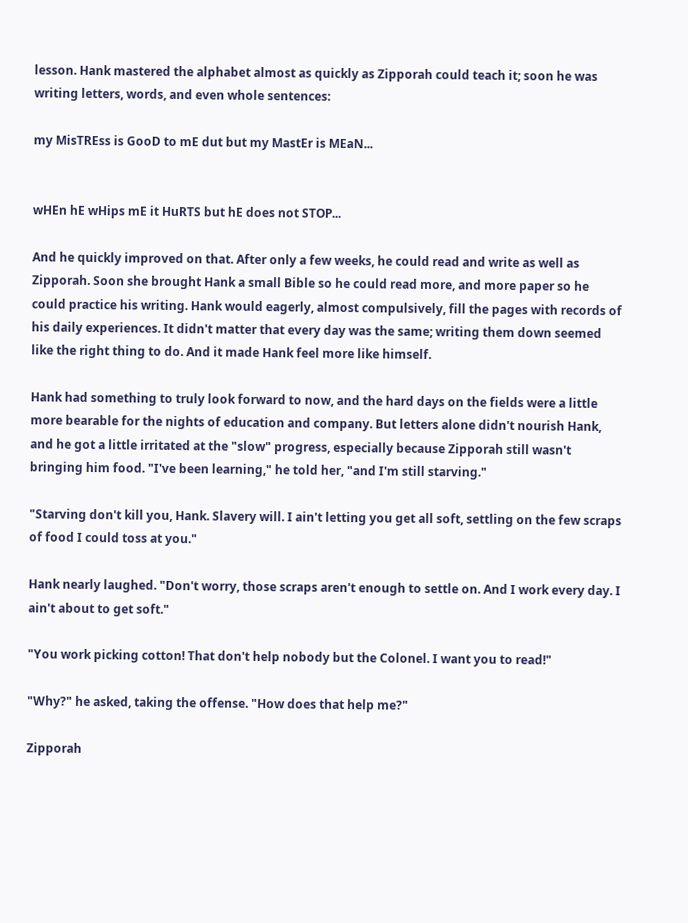lesson. Hank mastered the alphabet almost as quickly as Zipporah could teach it; soon he was writing letters, words, and even whole sentences:

my MisTREss is GooD to mE dut but my MastEr is MEaN...


wHEn hE wHips mE it HuRTS but hE does not STOP...

And he quickly improved on that. After only a few weeks, he could read and write as well as Zipporah. Soon she brought Hank a small Bible so he could read more, and more paper so he could practice his writing. Hank would eagerly, almost compulsively, fill the pages with records of his daily experiences. It didn't matter that every day was the same; writing them down seemed like the right thing to do. And it made Hank feel more like himself.

Hank had something to truly look forward to now, and the hard days on the fields were a little more bearable for the nights of education and company. But letters alone didn't nourish Hank, and he got a little irritated at the "slow" progress, especially because Zipporah still wasn't bringing him food. "I've been learning," he told her, "and I'm still starving."

"Starving don't kill you, Hank. Slavery will. I ain't letting you get all soft, settling on the few scraps of food I could toss at you."

Hank nearly laughed. "Don't worry, those scraps aren't enough to settle on. And I work every day. I ain't about to get soft."

"You work picking cotton! That don't help nobody but the Colonel. I want you to read!"

"Why?" he asked, taking the offense. "How does that help me?"

Zipporah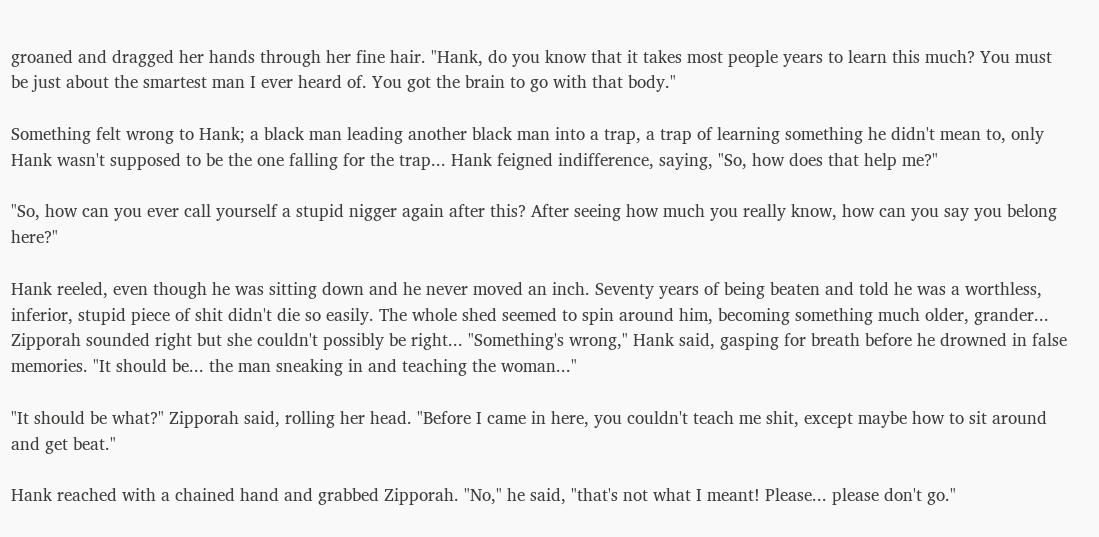groaned and dragged her hands through her fine hair. "Hank, do you know that it takes most people years to learn this much? You must be just about the smartest man I ever heard of. You got the brain to go with that body."

Something felt wrong to Hank; a black man leading another black man into a trap, a trap of learning something he didn't mean to, only Hank wasn't supposed to be the one falling for the trap... Hank feigned indifference, saying, "So, how does that help me?"

"So, how can you ever call yourself a stupid nigger again after this? After seeing how much you really know, how can you say you belong here?"

Hank reeled, even though he was sitting down and he never moved an inch. Seventy years of being beaten and told he was a worthless, inferior, stupid piece of shit didn't die so easily. The whole shed seemed to spin around him, becoming something much older, grander... Zipporah sounded right but she couldn't possibly be right... "Something's wrong," Hank said, gasping for breath before he drowned in false memories. "It should be... the man sneaking in and teaching the woman..."

"It should be what?" Zipporah said, rolling her head. "Before I came in here, you couldn't teach me shit, except maybe how to sit around and get beat."

Hank reached with a chained hand and grabbed Zipporah. "No," he said, "that's not what I meant! Please... please don't go."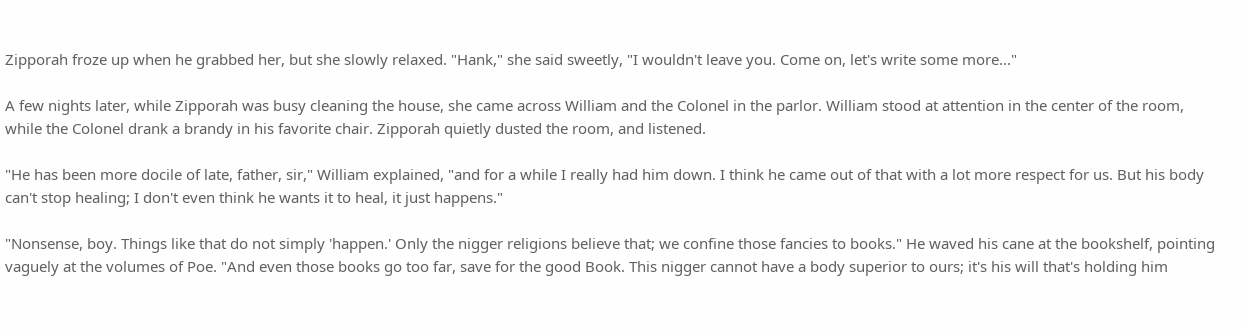Zipporah froze up when he grabbed her, but she slowly relaxed. "Hank," she said sweetly, "I wouldn't leave you. Come on, let's write some more..."

A few nights later, while Zipporah was busy cleaning the house, she came across William and the Colonel in the parlor. William stood at attention in the center of the room, while the Colonel drank a brandy in his favorite chair. Zipporah quietly dusted the room, and listened.

"He has been more docile of late, father, sir," William explained, "and for a while I really had him down. I think he came out of that with a lot more respect for us. But his body can't stop healing; I don't even think he wants it to heal, it just happens."

"Nonsense, boy. Things like that do not simply 'happen.' Only the nigger religions believe that; we confine those fancies to books." He waved his cane at the bookshelf, pointing vaguely at the volumes of Poe. "And even those books go too far, save for the good Book. This nigger cannot have a body superior to ours; it's his will that's holding him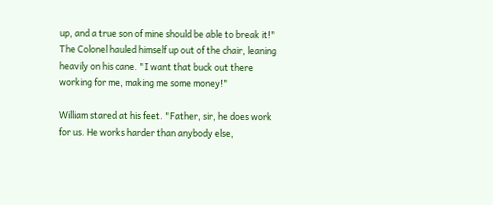up, and a true son of mine should be able to break it!" The Colonel hauled himself up out of the chair, leaning heavily on his cane. "I want that buck out there working for me, making me some money!"

William stared at his feet. "Father, sir, he does work for us. He works harder than anybody else,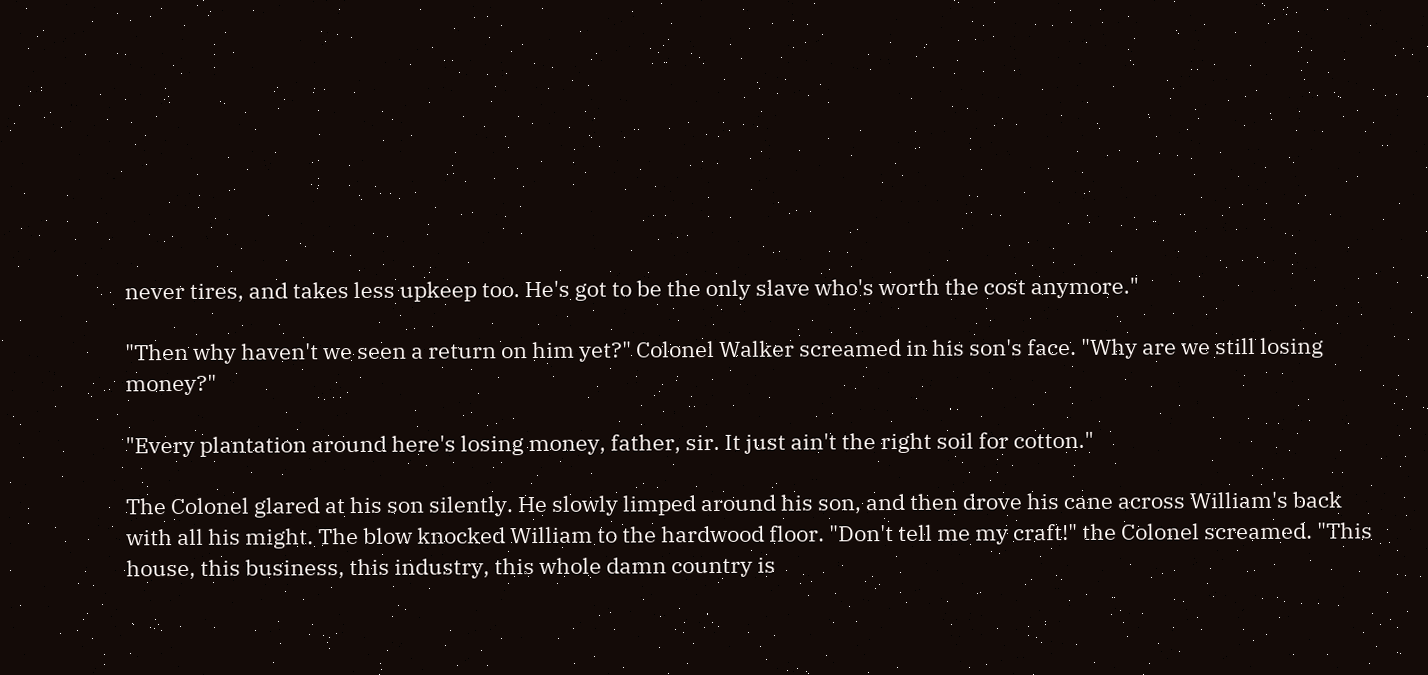never tires, and takes less upkeep too. He's got to be the only slave who's worth the cost anymore."

"Then why haven't we seen a return on him yet?" Colonel Walker screamed in his son's face. "Why are we still losing money?"

"Every plantation around here's losing money, father, sir. It just ain't the right soil for cotton."

The Colonel glared at his son silently. He slowly limped around his son, and then drove his cane across William's back with all his might. The blow knocked William to the hardwood floor. "Don't tell me my craft!" the Colonel screamed. "This house, this business, this industry, this whole damn country is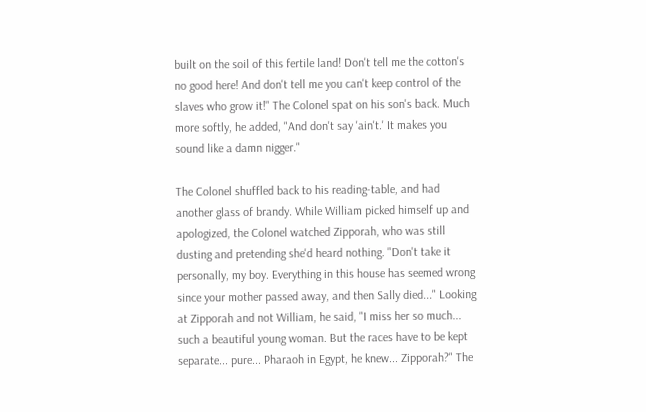built on the soil of this fertile land! Don't tell me the cotton's no good here! And don't tell me you can't keep control of the slaves who grow it!" The Colonel spat on his son's back. Much more softly, he added, "And don't say 'ain't.' It makes you sound like a damn nigger."

The Colonel shuffled back to his reading-table, and had another glass of brandy. While William picked himself up and apologized, the Colonel watched Zipporah, who was still dusting and pretending she'd heard nothing. "Don't take it personally, my boy. Everything in this house has seemed wrong since your mother passed away, and then Sally died..." Looking at Zipporah and not William, he said, "I miss her so much... such a beautiful young woman. But the races have to be kept separate... pure... Pharaoh in Egypt, he knew... Zipporah?" The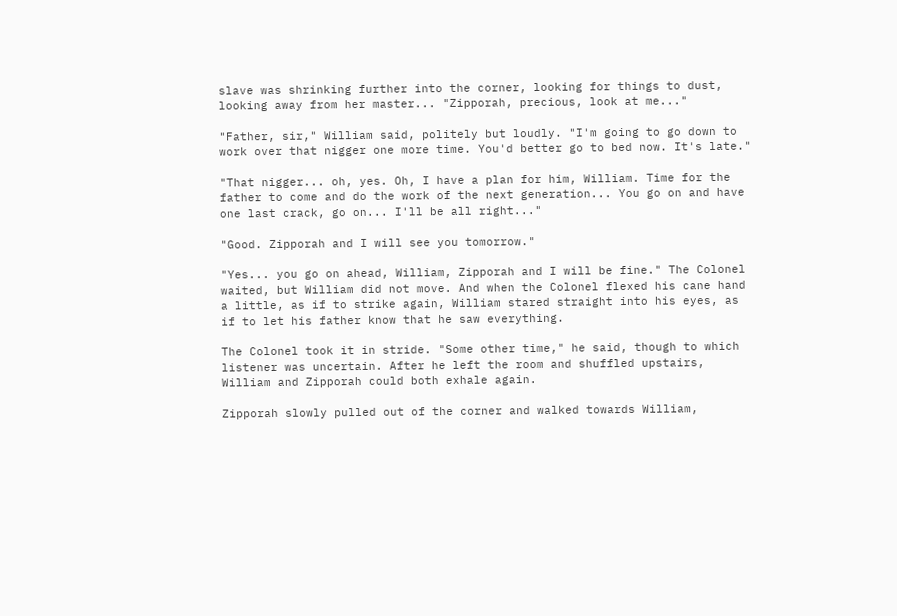slave was shrinking further into the corner, looking for things to dust, looking away from her master... "Zipporah, precious, look at me..."

"Father, sir," William said, politely but loudly. "I'm going to go down to work over that nigger one more time. You'd better go to bed now. It's late."

"That nigger... oh, yes. Oh, I have a plan for him, William. Time for the father to come and do the work of the next generation... You go on and have one last crack, go on... I'll be all right..."

"Good. Zipporah and I will see you tomorrow."

"Yes... you go on ahead, William, Zipporah and I will be fine." The Colonel waited, but William did not move. And when the Colonel flexed his cane hand a little, as if to strike again, William stared straight into his eyes, as if to let his father know that he saw everything.

The Colonel took it in stride. "Some other time," he said, though to which listener was uncertain. After he left the room and shuffled upstairs, William and Zipporah could both exhale again.

Zipporah slowly pulled out of the corner and walked towards William,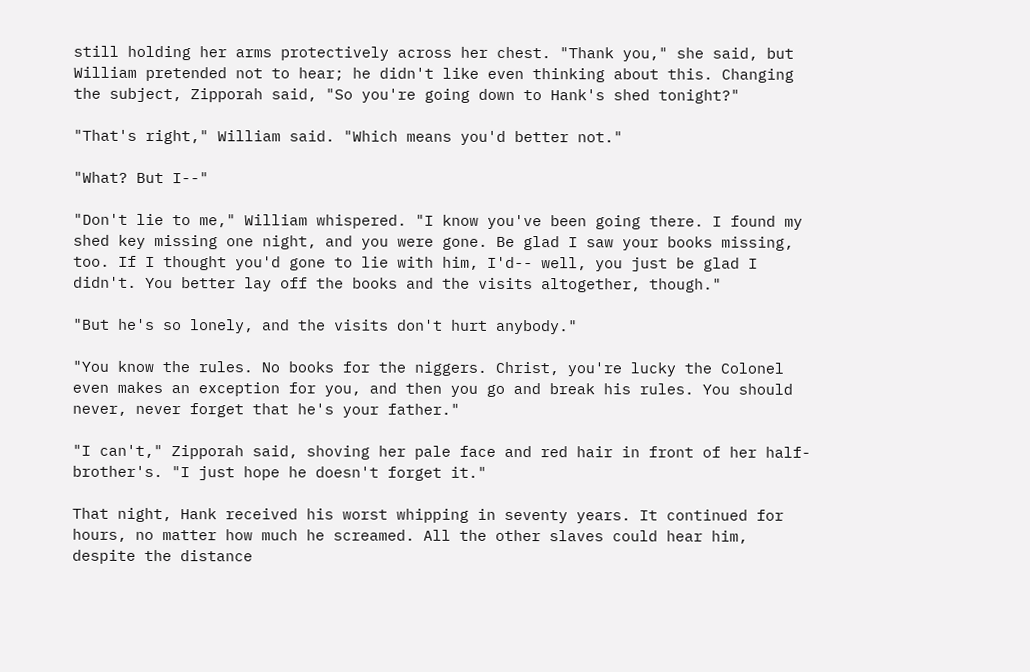still holding her arms protectively across her chest. "Thank you," she said, but William pretended not to hear; he didn't like even thinking about this. Changing the subject, Zipporah said, "So you're going down to Hank's shed tonight?"

"That's right," William said. "Which means you'd better not."

"What? But I--"

"Don't lie to me," William whispered. "I know you've been going there. I found my shed key missing one night, and you were gone. Be glad I saw your books missing, too. If I thought you'd gone to lie with him, I'd-- well, you just be glad I didn't. You better lay off the books and the visits altogether, though."

"But he's so lonely, and the visits don't hurt anybody."

"You know the rules. No books for the niggers. Christ, you're lucky the Colonel even makes an exception for you, and then you go and break his rules. You should never, never forget that he's your father."

"I can't," Zipporah said, shoving her pale face and red hair in front of her half-brother's. "I just hope he doesn't forget it."

That night, Hank received his worst whipping in seventy years. It continued for hours, no matter how much he screamed. All the other slaves could hear him, despite the distance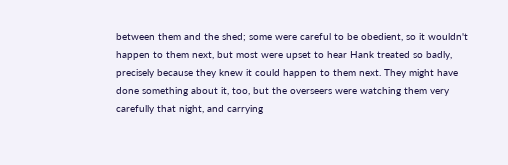between them and the shed; some were careful to be obedient, so it wouldn't happen to them next, but most were upset to hear Hank treated so badly, precisely because they knew it could happen to them next. They might have done something about it, too, but the overseers were watching them very carefully that night, and carrying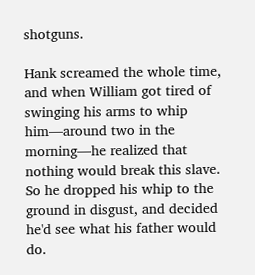shotguns.

Hank screamed the whole time, and when William got tired of swinging his arms to whip him—around two in the morning—he realized that nothing would break this slave. So he dropped his whip to the ground in disgust, and decided he'd see what his father would do.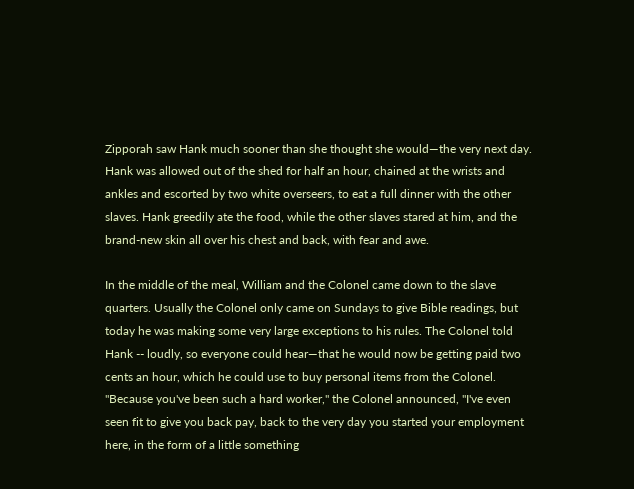Zipporah saw Hank much sooner than she thought she would—the very next day. Hank was allowed out of the shed for half an hour, chained at the wrists and ankles and escorted by two white overseers, to eat a full dinner with the other slaves. Hank greedily ate the food, while the other slaves stared at him, and the brand-new skin all over his chest and back, with fear and awe.

In the middle of the meal, William and the Colonel came down to the slave quarters. Usually the Colonel only came on Sundays to give Bible readings, but today he was making some very large exceptions to his rules. The Colonel told Hank -- loudly, so everyone could hear—that he would now be getting paid two cents an hour, which he could use to buy personal items from the Colonel. "Because you've been such a hard worker," the Colonel announced, "I've even seen fit to give you back pay, back to the very day you started your employment here, in the form of a little something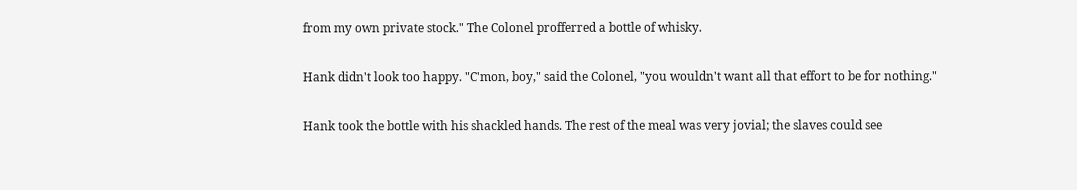from my own private stock." The Colonel profferred a bottle of whisky.

Hank didn't look too happy. "C'mon, boy," said the Colonel, "you wouldn't want all that effort to be for nothing."

Hank took the bottle with his shackled hands. The rest of the meal was very jovial; the slaves could see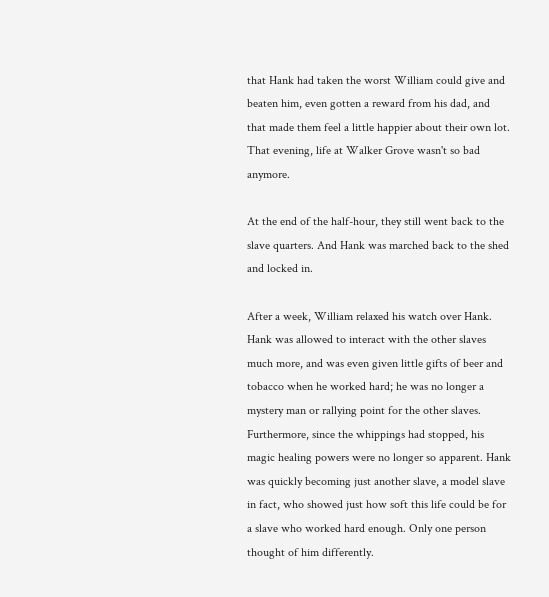that Hank had taken the worst William could give and beaten him, even gotten a reward from his dad, and that made them feel a little happier about their own lot. That evening, life at Walker Grove wasn't so bad anymore.

At the end of the half-hour, they still went back to the slave quarters. And Hank was marched back to the shed and locked in.

After a week, William relaxed his watch over Hank. Hank was allowed to interact with the other slaves much more, and was even given little gifts of beer and tobacco when he worked hard; he was no longer a mystery man or rallying point for the other slaves. Furthermore, since the whippings had stopped, his magic healing powers were no longer so apparent. Hank was quickly becoming just another slave, a model slave in fact, who showed just how soft this life could be for a slave who worked hard enough. Only one person thought of him differently.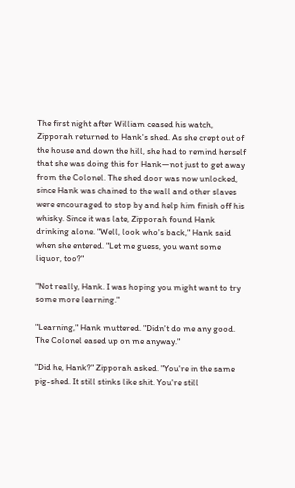The first night after William ceased his watch, Zipporah returned to Hank's shed. As she crept out of the house and down the hill, she had to remind herself that she was doing this for Hank—not just to get away from the Colonel. The shed door was now unlocked, since Hank was chained to the wall and other slaves were encouraged to stop by and help him finish off his whisky. Since it was late, Zipporah found Hank drinking alone. "Well, look who's back," Hank said when she entered. "Let me guess, you want some liquor, too?"

"Not really, Hank. I was hoping you might want to try some more learning."

"Learning," Hank muttered. "Didn't do me any good. The Colonel eased up on me anyway."

"Did he, Hank?" Zipporah asked. "You're in the same pig-shed. It still stinks like shit. You're still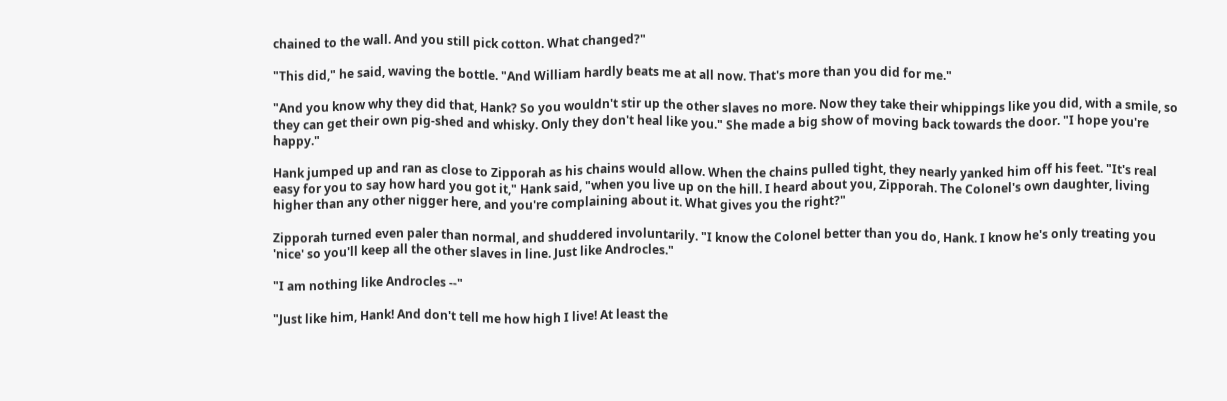chained to the wall. And you still pick cotton. What changed?"

"This did," he said, waving the bottle. "And William hardly beats me at all now. That's more than you did for me."

"And you know why they did that, Hank? So you wouldn't stir up the other slaves no more. Now they take their whippings like you did, with a smile, so they can get their own pig-shed and whisky. Only they don't heal like you." She made a big show of moving back towards the door. "I hope you're happy."

Hank jumped up and ran as close to Zipporah as his chains would allow. When the chains pulled tight, they nearly yanked him off his feet. "It's real easy for you to say how hard you got it," Hank said, "when you live up on the hill. I heard about you, Zipporah. The Colonel's own daughter, living higher than any other nigger here, and you're complaining about it. What gives you the right?"

Zipporah turned even paler than normal, and shuddered involuntarily. "I know the Colonel better than you do, Hank. I know he's only treating you 'nice' so you'll keep all the other slaves in line. Just like Androcles."

"I am nothing like Androcles --"

"Just like him, Hank! And don't tell me how high I live! At least the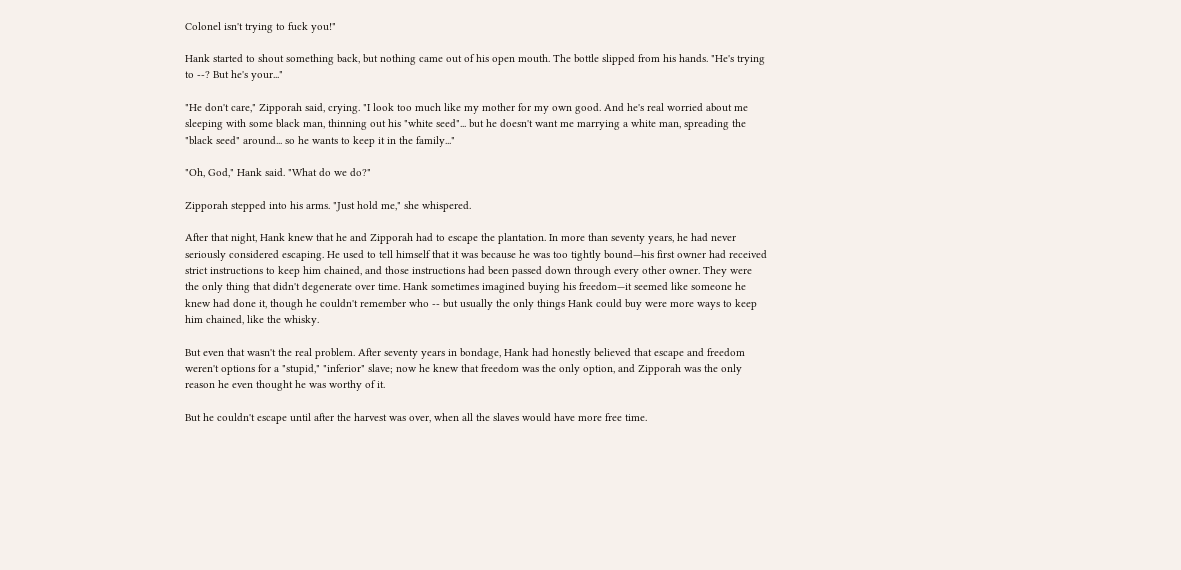Colonel isn't trying to fuck you!"

Hank started to shout something back, but nothing came out of his open mouth. The bottle slipped from his hands. "He's trying to --? But he's your..."

"He don't care," Zipporah said, crying. "I look too much like my mother for my own good. And he's real worried about me sleeping with some black man, thinning out his "white seed"... but he doesn't want me marrying a white man, spreading the "black seed" around... so he wants to keep it in the family..."

"Oh, God," Hank said. "What do we do?"

Zipporah stepped into his arms. "Just hold me," she whispered.

After that night, Hank knew that he and Zipporah had to escape the plantation. In more than seventy years, he had never seriously considered escaping. He used to tell himself that it was because he was too tightly bound—his first owner had received strict instructions to keep him chained, and those instructions had been passed down through every other owner. They were the only thing that didn't degenerate over time. Hank sometimes imagined buying his freedom—it seemed like someone he knew had done it, though he couldn't remember who -- but usually the only things Hank could buy were more ways to keep him chained, like the whisky.

But even that wasn't the real problem. After seventy years in bondage, Hank had honestly believed that escape and freedom weren't options for a "stupid," "inferior" slave; now he knew that freedom was the only option, and Zipporah was the only reason he even thought he was worthy of it.

But he couldn't escape until after the harvest was over, when all the slaves would have more free time.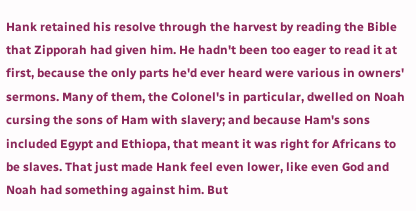Hank retained his resolve through the harvest by reading the Bible that Zipporah had given him. He hadn't been too eager to read it at first, because the only parts he'd ever heard were various in owners' sermons. Many of them, the Colonel's in particular, dwelled on Noah cursing the sons of Ham with slavery; and because Ham's sons included Egypt and Ethiopa, that meant it was right for Africans to be slaves. That just made Hank feel even lower, like even God and Noah had something against him. But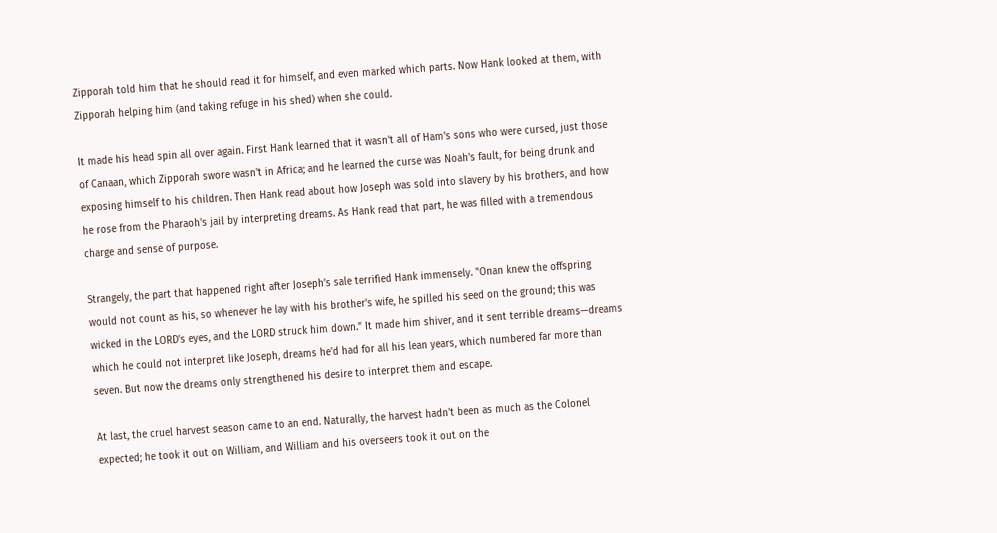Zipporah told him that he should read it for himself, and even marked which parts. Now Hank looked at them, with Zipporah helping him (and taking refuge in his shed) when she could.

It made his head spin all over again. First Hank learned that it wasn't all of Ham's sons who were cursed, just those of Canaan, which Zipporah swore wasn't in Africa; and he learned the curse was Noah's fault, for being drunk and exposing himself to his children. Then Hank read about how Joseph was sold into slavery by his brothers, and how he rose from the Pharaoh's jail by interpreting dreams. As Hank read that part, he was filled with a tremendous charge and sense of purpose.

Strangely, the part that happened right after Joseph's sale terrified Hank immensely. "Onan knew the offspring would not count as his, so whenever he lay with his brother's wife, he spilled his seed on the ground; this was wicked in the LORD's eyes, and the LORD struck him down." It made him shiver, and it sent terrible dreams—dreams which he could not interpret like Joseph, dreams he'd had for all his lean years, which numbered far more than seven. But now the dreams only strengthened his desire to interpret them and escape.

At last, the cruel harvest season came to an end. Naturally, the harvest hadn't been as much as the Colonel expected; he took it out on William, and William and his overseers took it out on the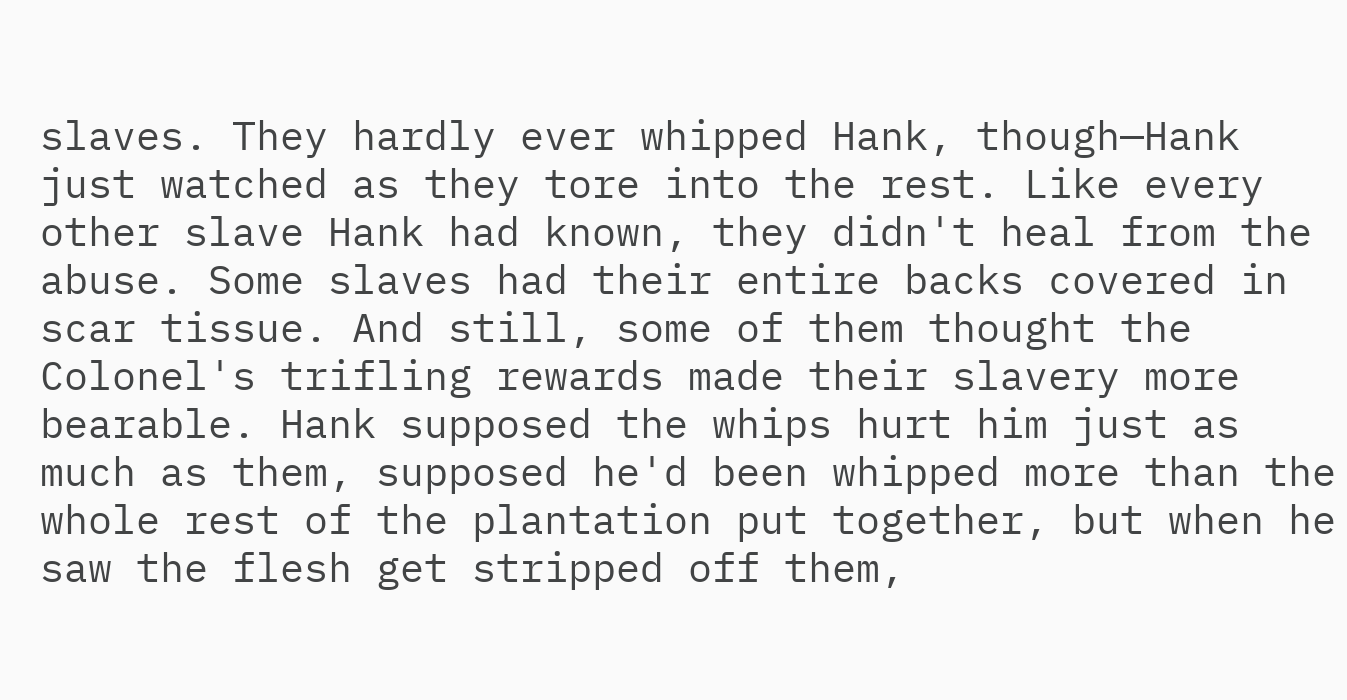slaves. They hardly ever whipped Hank, though—Hank just watched as they tore into the rest. Like every other slave Hank had known, they didn't heal from the abuse. Some slaves had their entire backs covered in scar tissue. And still, some of them thought the Colonel's trifling rewards made their slavery more bearable. Hank supposed the whips hurt him just as much as them, supposed he'd been whipped more than the whole rest of the plantation put together, but when he saw the flesh get stripped off them,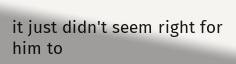it just didn't seem right for him to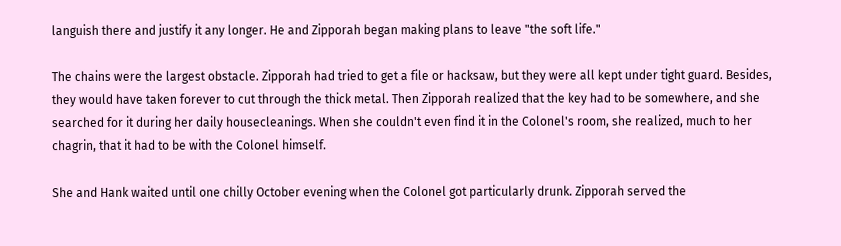languish there and justify it any longer. He and Zipporah began making plans to leave "the soft life."

The chains were the largest obstacle. Zipporah had tried to get a file or hacksaw, but they were all kept under tight guard. Besides, they would have taken forever to cut through the thick metal. Then Zipporah realized that the key had to be somewhere, and she searched for it during her daily housecleanings. When she couldn't even find it in the Colonel's room, she realized, much to her chagrin, that it had to be with the Colonel himself.

She and Hank waited until one chilly October evening when the Colonel got particularly drunk. Zipporah served the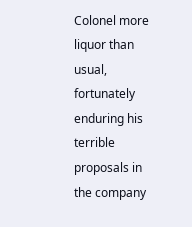Colonel more liquor than usual, fortunately enduring his terrible proposals in the company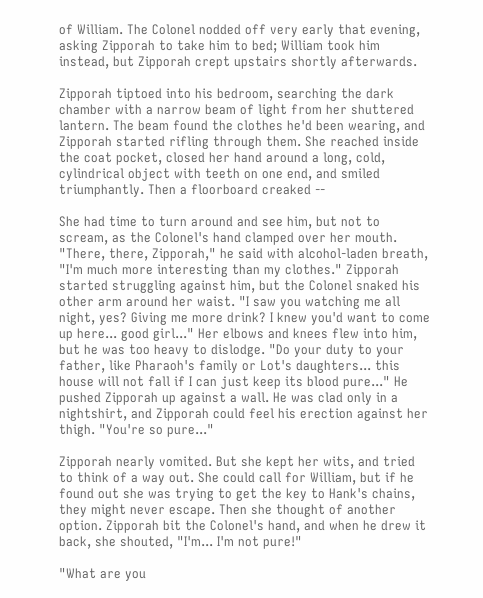of William. The Colonel nodded off very early that evening, asking Zipporah to take him to bed; William took him instead, but Zipporah crept upstairs shortly afterwards.

Zipporah tiptoed into his bedroom, searching the dark chamber with a narrow beam of light from her shuttered lantern. The beam found the clothes he'd been wearing, and Zipporah started rifling through them. She reached inside the coat pocket, closed her hand around a long, cold, cylindrical object with teeth on one end, and smiled triumphantly. Then a floorboard creaked --

She had time to turn around and see him, but not to scream, as the Colonel's hand clamped over her mouth. "There, there, Zipporah," he said with alcohol-laden breath, "I'm much more interesting than my clothes." Zipporah started struggling against him, but the Colonel snaked his other arm around her waist. "I saw you watching me all night, yes? Giving me more drink? I knew you'd want to come up here... good girl..." Her elbows and knees flew into him, but he was too heavy to dislodge. "Do your duty to your father, like Pharaoh's family or Lot's daughters... this house will not fall if I can just keep its blood pure..." He pushed Zipporah up against a wall. He was clad only in a nightshirt, and Zipporah could feel his erection against her thigh. "You're so pure..."

Zipporah nearly vomited. But she kept her wits, and tried to think of a way out. She could call for William, but if he found out she was trying to get the key to Hank's chains, they might never escape. Then she thought of another option. Zipporah bit the Colonel's hand, and when he drew it back, she shouted, "I'm... I'm not pure!"

"What are you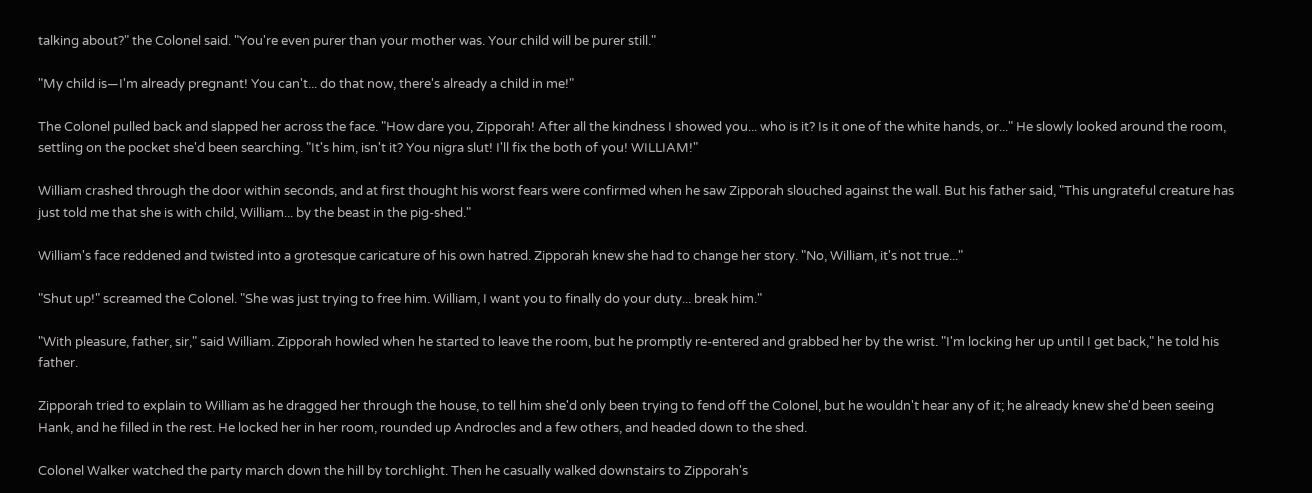talking about?" the Colonel said. "You're even purer than your mother was. Your child will be purer still."

"My child is—I'm already pregnant! You can't... do that now, there's already a child in me!"

The Colonel pulled back and slapped her across the face. "How dare you, Zipporah! After all the kindness I showed you... who is it? Is it one of the white hands, or..." He slowly looked around the room, settling on the pocket she'd been searching. "It's him, isn't it? You nigra slut! I'll fix the both of you! WILLIAM!"

William crashed through the door within seconds, and at first thought his worst fears were confirmed when he saw Zipporah slouched against the wall. But his father said, "This ungrateful creature has just told me that she is with child, William... by the beast in the pig-shed."

William's face reddened and twisted into a grotesque caricature of his own hatred. Zipporah knew she had to change her story. "No, William, it's not true..."

"Shut up!" screamed the Colonel. "She was just trying to free him. William, I want you to finally do your duty... break him."

"With pleasure, father, sir," said William. Zipporah howled when he started to leave the room, but he promptly re-entered and grabbed her by the wrist. "I'm locking her up until I get back," he told his father.

Zipporah tried to explain to William as he dragged her through the house, to tell him she'd only been trying to fend off the Colonel, but he wouldn't hear any of it; he already knew she'd been seeing Hank, and he filled in the rest. He locked her in her room, rounded up Androcles and a few others, and headed down to the shed.

Colonel Walker watched the party march down the hill by torchlight. Then he casually walked downstairs to Zipporah's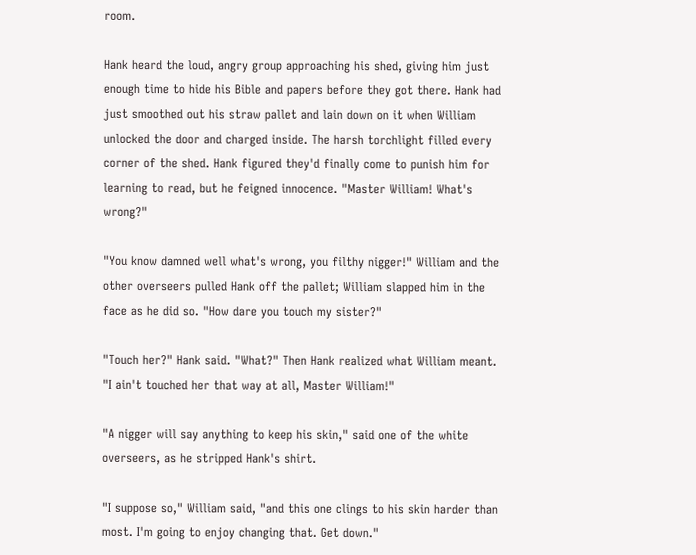room.

Hank heard the loud, angry group approaching his shed, giving him just enough time to hide his Bible and papers before they got there. Hank had just smoothed out his straw pallet and lain down on it when William unlocked the door and charged inside. The harsh torchlight filled every corner of the shed. Hank figured they'd finally come to punish him for learning to read, but he feigned innocence. "Master William! What's wrong?"

"You know damned well what's wrong, you filthy nigger!" William and the other overseers pulled Hank off the pallet; William slapped him in the face as he did so. "How dare you touch my sister?"

"Touch her?" Hank said. "What?" Then Hank realized what William meant. "I ain't touched her that way at all, Master William!"

"A nigger will say anything to keep his skin," said one of the white overseers, as he stripped Hank's shirt.

"I suppose so," William said, "and this one clings to his skin harder than most. I'm going to enjoy changing that. Get down."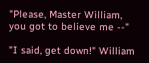"Please, Master William, you got to believe me --"

"I said, get down!" William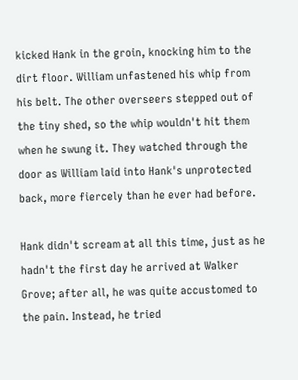kicked Hank in the groin, knocking him to the dirt floor. William unfastened his whip from his belt. The other overseers stepped out of the tiny shed, so the whip wouldn't hit them when he swung it. They watched through the door as William laid into Hank's unprotected back, more fiercely than he ever had before.

Hank didn't scream at all this time, just as he hadn't the first day he arrived at Walker Grove; after all, he was quite accustomed to the pain. Instead, he tried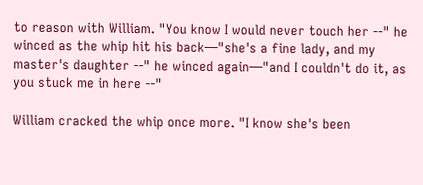to reason with William. "You know I would never touch her --" he winced as the whip hit his back—"she's a fine lady, and my master's daughter --" he winced again—"and I couldn't do it, as you stuck me in here --"

William cracked the whip once more. "I know she's been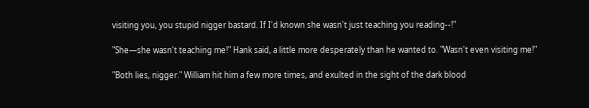visiting you, you stupid nigger bastard. If I'd known she wasn't just teaching you reading--!"

"She—she wasn't teaching me!" Hank said, a little more desperately than he wanted to. "Wasn't even visiting me!"

"Both lies, nigger." William hit him a few more times, and exulted in the sight of the dark blood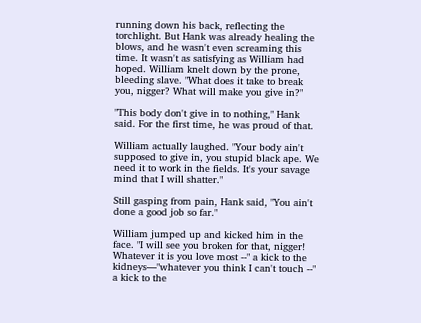running down his back, reflecting the torchlight. But Hank was already healing the blows, and he wasn't even screaming this time. It wasn't as satisfying as William had hoped. William knelt down by the prone, bleeding slave. "What does it take to break you, nigger? What will make you give in?"

"This body don't give in to nothing," Hank said. For the first time, he was proud of that.

William actually laughed. "Your body ain't supposed to give in, you stupid black ape. We need it to work in the fields. It's your savage mind that I will shatter."

Still gasping from pain, Hank said, "You ain't done a good job so far."

William jumped up and kicked him in the face. "I will see you broken for that, nigger! Whatever it is you love most --" a kick to the kidneys—"whatever you think I can't touch --" a kick to the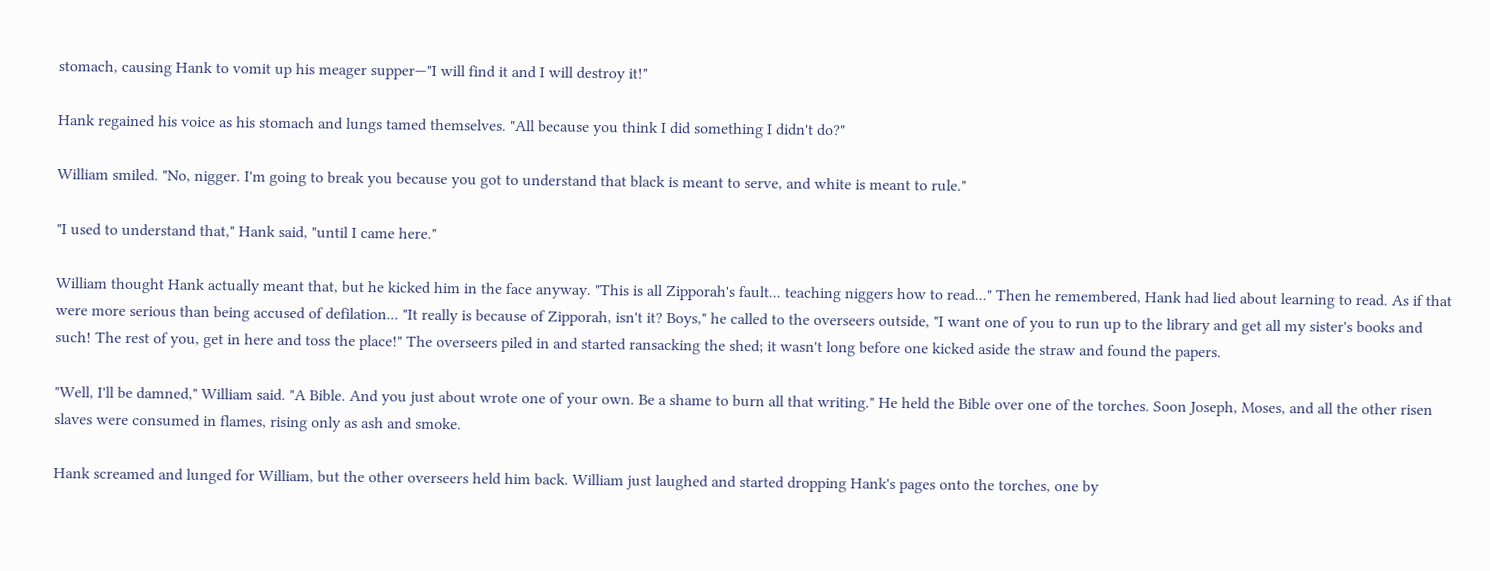stomach, causing Hank to vomit up his meager supper—"I will find it and I will destroy it!"

Hank regained his voice as his stomach and lungs tamed themselves. "All because you think I did something I didn't do?"

William smiled. "No, nigger. I'm going to break you because you got to understand that black is meant to serve, and white is meant to rule."

"I used to understand that," Hank said, "until I came here."

William thought Hank actually meant that, but he kicked him in the face anyway. "This is all Zipporah's fault... teaching niggers how to read..." Then he remembered, Hank had lied about learning to read. As if that were more serious than being accused of defilation... "It really is because of Zipporah, isn't it? Boys," he called to the overseers outside, "I want one of you to run up to the library and get all my sister's books and such! The rest of you, get in here and toss the place!" The overseers piled in and started ransacking the shed; it wasn't long before one kicked aside the straw and found the papers.

"Well, I'll be damned," William said. "A Bible. And you just about wrote one of your own. Be a shame to burn all that writing." He held the Bible over one of the torches. Soon Joseph, Moses, and all the other risen slaves were consumed in flames, rising only as ash and smoke.

Hank screamed and lunged for William, but the other overseers held him back. William just laughed and started dropping Hank's pages onto the torches, one by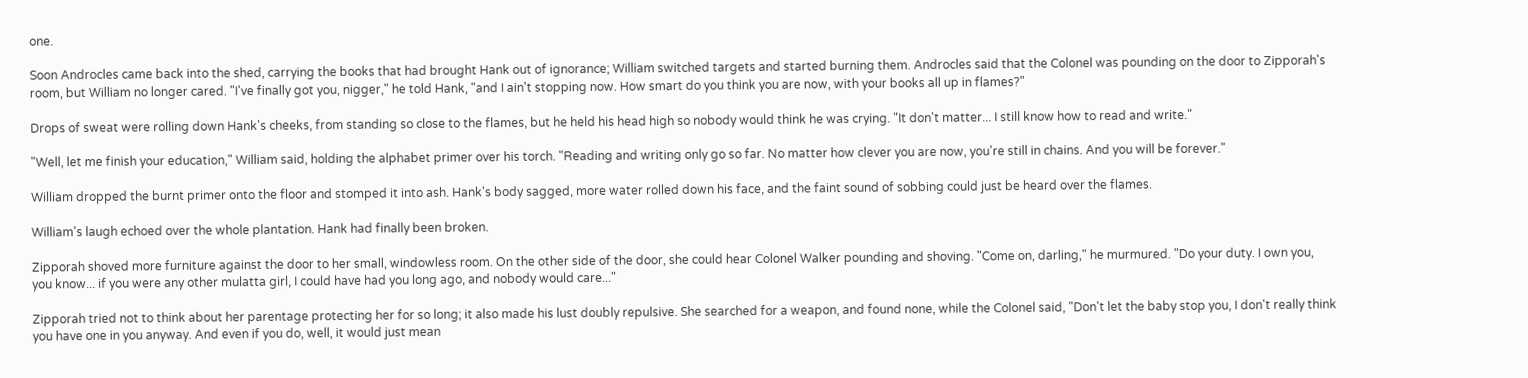one.

Soon Androcles came back into the shed, carrying the books that had brought Hank out of ignorance; William switched targets and started burning them. Androcles said that the Colonel was pounding on the door to Zipporah's room, but William no longer cared. "I've finally got you, nigger," he told Hank, "and I ain't stopping now. How smart do you think you are now, with your books all up in flames?"

Drops of sweat were rolling down Hank's cheeks, from standing so close to the flames, but he held his head high so nobody would think he was crying. "It don't matter... I still know how to read and write."

"Well, let me finish your education," William said, holding the alphabet primer over his torch. "Reading and writing only go so far. No matter how clever you are now, you're still in chains. And you will be forever."

William dropped the burnt primer onto the floor and stomped it into ash. Hank's body sagged, more water rolled down his face, and the faint sound of sobbing could just be heard over the flames.

William's laugh echoed over the whole plantation. Hank had finally been broken.

Zipporah shoved more furniture against the door to her small, windowless room. On the other side of the door, she could hear Colonel Walker pounding and shoving. "Come on, darling," he murmured. "Do your duty. I own you, you know... if you were any other mulatta girl, I could have had you long ago, and nobody would care..."

Zipporah tried not to think about her parentage protecting her for so long; it also made his lust doubly repulsive. She searched for a weapon, and found none, while the Colonel said, "Don't let the baby stop you, I don't really think you have one in you anyway. And even if you do, well, it would just mean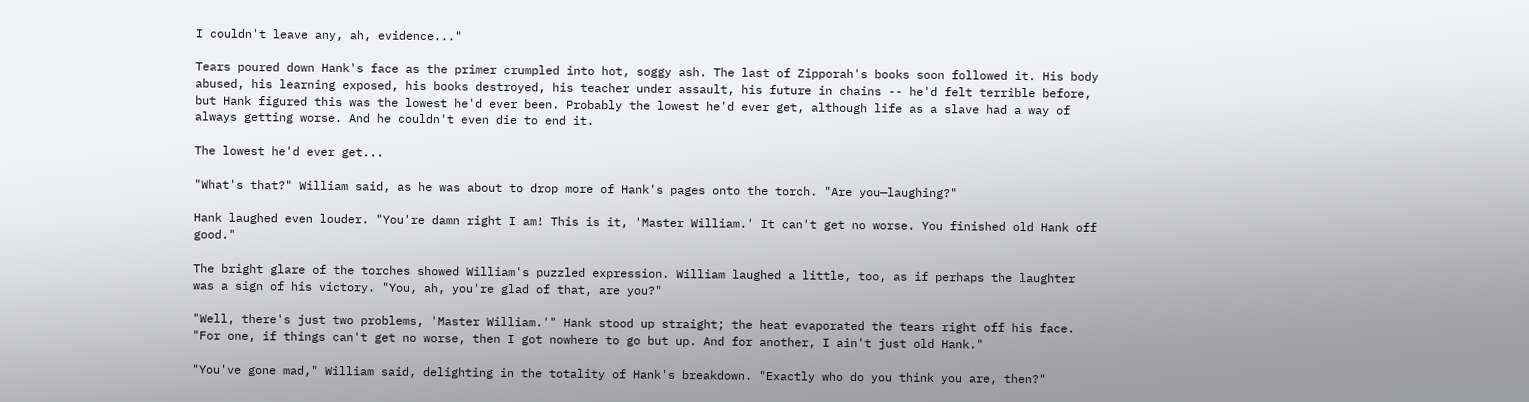I couldn't leave any, ah, evidence..."

Tears poured down Hank's face as the primer crumpled into hot, soggy ash. The last of Zipporah's books soon followed it. His body abused, his learning exposed, his books destroyed, his teacher under assault, his future in chains -- he'd felt terrible before, but Hank figured this was the lowest he'd ever been. Probably the lowest he'd ever get, although life as a slave had a way of always getting worse. And he couldn't even die to end it.

The lowest he'd ever get...

"What's that?" William said, as he was about to drop more of Hank's pages onto the torch. "Are you—laughing?"

Hank laughed even louder. "You're damn right I am! This is it, 'Master William.' It can't get no worse. You finished old Hank off good."

The bright glare of the torches showed William's puzzled expression. William laughed a little, too, as if perhaps the laughter was a sign of his victory. "You, ah, you're glad of that, are you?"

"Well, there's just two problems, 'Master William.'" Hank stood up straight; the heat evaporated the tears right off his face. "For one, if things can't get no worse, then I got nowhere to go but up. And for another, I ain't just old Hank."

"You've gone mad," William said, delighting in the totality of Hank's breakdown. "Exactly who do you think you are, then?"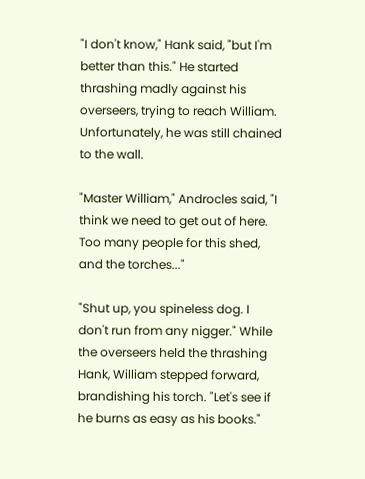"I don't know," Hank said, "but I'm better than this." He started thrashing madly against his overseers, trying to reach William. Unfortunately, he was still chained to the wall.

"Master William," Androcles said, "I think we need to get out of here. Too many people for this shed, and the torches..."

"Shut up, you spineless dog. I don't run from any nigger." While the overseers held the thrashing Hank, William stepped forward, brandishing his torch. "Let's see if he burns as easy as his books."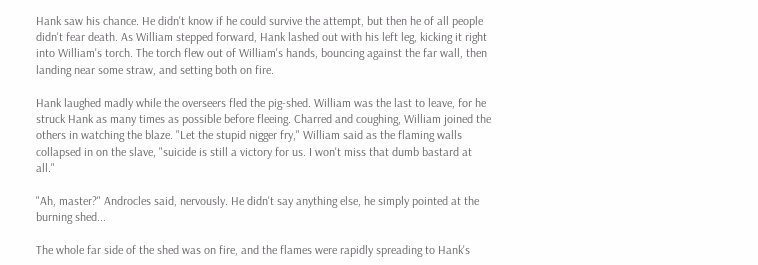Hank saw his chance. He didn't know if he could survive the attempt, but then he of all people didn't fear death. As William stepped forward, Hank lashed out with his left leg, kicking it right into William's torch. The torch flew out of William's hands, bouncing against the far wall, then landing near some straw, and setting both on fire.

Hank laughed madly while the overseers fled the pig-shed. William was the last to leave, for he struck Hank as many times as possible before fleeing. Charred and coughing, William joined the others in watching the blaze. "Let the stupid nigger fry," William said as the flaming walls collapsed in on the slave, "suicide is still a victory for us. I won't miss that dumb bastard at all."

"Ah, master?" Androcles said, nervously. He didn't say anything else, he simply pointed at the burning shed...

The whole far side of the shed was on fire, and the flames were rapidly spreading to Hank's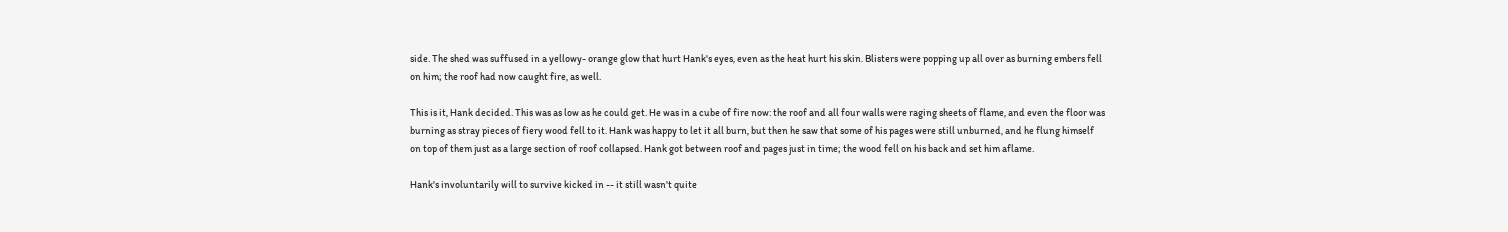side. The shed was suffused in a yellowy- orange glow that hurt Hank's eyes, even as the heat hurt his skin. Blisters were popping up all over as burning embers fell on him; the roof had now caught fire, as well.

This is it, Hank decided. This was as low as he could get. He was in a cube of fire now: the roof and all four walls were raging sheets of flame, and even the floor was burning as stray pieces of fiery wood fell to it. Hank was happy to let it all burn, but then he saw that some of his pages were still unburned, and he flung himself on top of them just as a large section of roof collapsed. Hank got between roof and pages just in time; the wood fell on his back and set him aflame.

Hank's involuntarily will to survive kicked in -- it still wasn't quite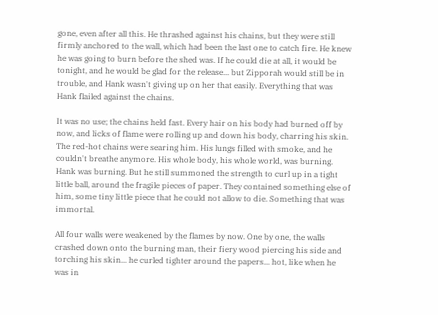gone, even after all this. He thrashed against his chains, but they were still firmly anchored to the wall, which had been the last one to catch fire. He knew he was going to burn before the shed was. If he could die at all, it would be tonight, and he would be glad for the release... but Zipporah would still be in trouble, and Hank wasn't giving up on her that easily. Everything that was Hank flailed against the chains.

It was no use; the chains held fast. Every hair on his body had burned off by now, and licks of flame were rolling up and down his body, charring his skin. The red-hot chains were searing him. His lungs filled with smoke, and he couldn't breathe anymore. His whole body, his whole world, was burning. Hank was burning. But he still summoned the strength to curl up in a tight little ball, around the fragile pieces of paper. They contained something else of him, some tiny little piece that he could not allow to die. Something that was immortal.

All four walls were weakened by the flames by now. One by one, the walls crashed down onto the burning man, their fiery wood piercing his side and torching his skin... he curled tighter around the papers... hot, like when he was in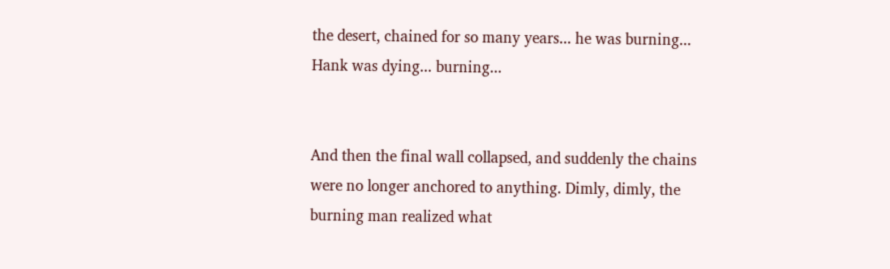the desert, chained for so many years... he was burning... Hank was dying... burning...


And then the final wall collapsed, and suddenly the chains were no longer anchored to anything. Dimly, dimly, the burning man realized what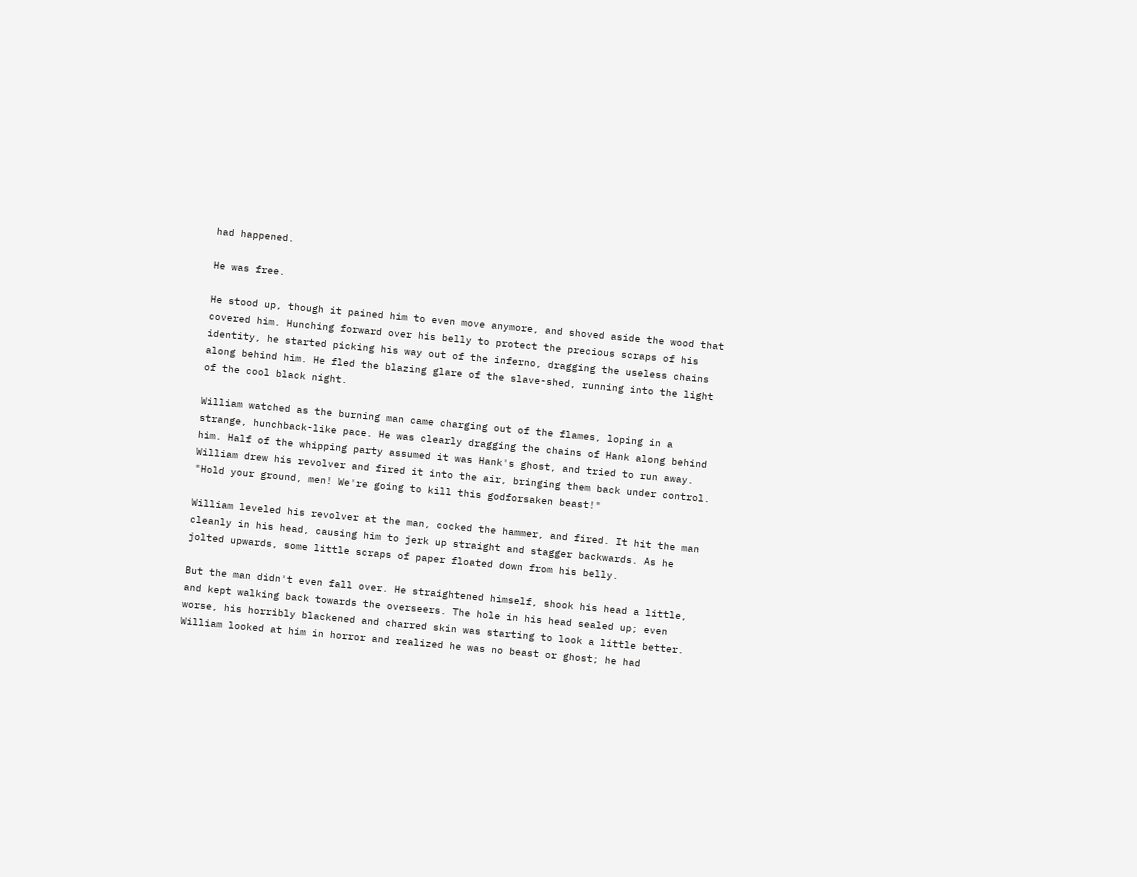had happened.

He was free.

He stood up, though it pained him to even move anymore, and shoved aside the wood that covered him. Hunching forward over his belly to protect the precious scraps of his identity, he started picking his way out of the inferno, dragging the useless chains along behind him. He fled the blazing glare of the slave-shed, running into the light of the cool black night.

William watched as the burning man came charging out of the flames, loping in a strange, hunchback-like pace. He was clearly dragging the chains of Hank along behind him. Half of the whipping party assumed it was Hank's ghost, and tried to run away. William drew his revolver and fired it into the air, bringing them back under control. "Hold your ground, men! We're going to kill this godforsaken beast!"

William leveled his revolver at the man, cocked the hammer, and fired. It hit the man cleanly in his head, causing him to jerk up straight and stagger backwards. As he jolted upwards, some little scraps of paper floated down from his belly.

But the man didn't even fall over. He straightened himself, shook his head a little, and kept walking back towards the overseers. The hole in his head sealed up; even worse, his horribly blackened and charred skin was starting to look a little better. William looked at him in horror and realized he was no beast or ghost; he had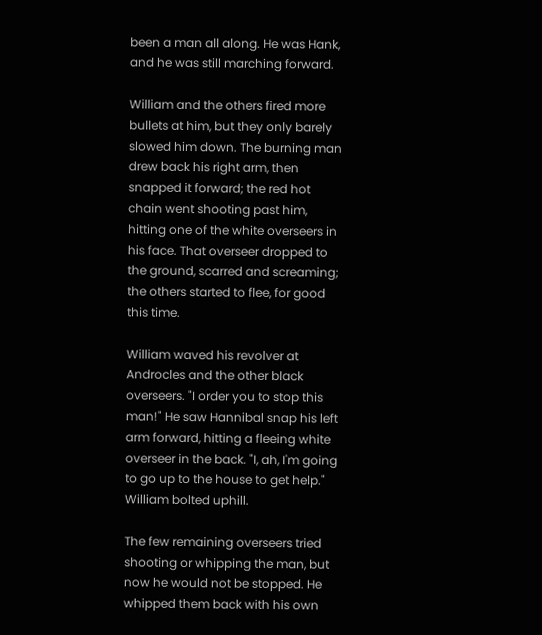been a man all along. He was Hank, and he was still marching forward.

William and the others fired more bullets at him, but they only barely slowed him down. The burning man drew back his right arm, then snapped it forward; the red hot chain went shooting past him, hitting one of the white overseers in his face. That overseer dropped to the ground, scarred and screaming; the others started to flee, for good this time.

William waved his revolver at Androcles and the other black overseers. "I order you to stop this man!" He saw Hannibal snap his left arm forward, hitting a fleeing white overseer in the back. "I, ah, I'm going to go up to the house to get help." William bolted uphill.

The few remaining overseers tried shooting or whipping the man, but now he would not be stopped. He whipped them back with his own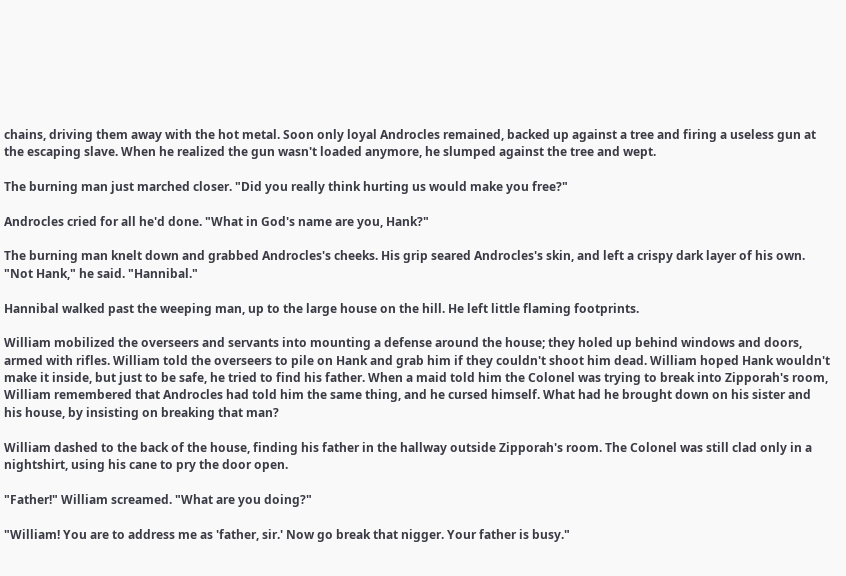chains, driving them away with the hot metal. Soon only loyal Androcles remained, backed up against a tree and firing a useless gun at the escaping slave. When he realized the gun wasn't loaded anymore, he slumped against the tree and wept.

The burning man just marched closer. "Did you really think hurting us would make you free?"

Androcles cried for all he'd done. "What in God's name are you, Hank?"

The burning man knelt down and grabbed Androcles's cheeks. His grip seared Androcles's skin, and left a crispy dark layer of his own. "Not Hank," he said. "Hannibal."

Hannibal walked past the weeping man, up to the large house on the hill. He left little flaming footprints.

William mobilized the overseers and servants into mounting a defense around the house; they holed up behind windows and doors, armed with rifles. William told the overseers to pile on Hank and grab him if they couldn't shoot him dead. William hoped Hank wouldn't make it inside, but just to be safe, he tried to find his father. When a maid told him the Colonel was trying to break into Zipporah's room, William remembered that Androcles had told him the same thing, and he cursed himself. What had he brought down on his sister and his house, by insisting on breaking that man?

William dashed to the back of the house, finding his father in the hallway outside Zipporah's room. The Colonel was still clad only in a nightshirt, using his cane to pry the door open.

"Father!" William screamed. "What are you doing?"

"William! You are to address me as 'father, sir.' Now go break that nigger. Your father is busy."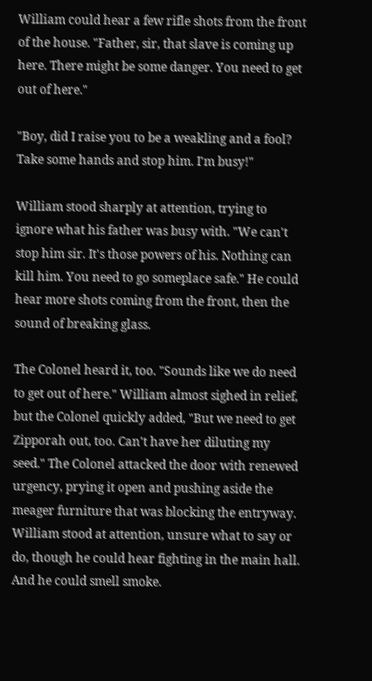William could hear a few rifle shots from the front of the house. "Father, sir, that slave is coming up here. There might be some danger. You need to get out of here."

"Boy, did I raise you to be a weakling and a fool? Take some hands and stop him. I'm busy!"

William stood sharply at attention, trying to ignore what his father was busy with. "We can't stop him sir. It's those powers of his. Nothing can kill him. You need to go someplace safe." He could hear more shots coming from the front, then the sound of breaking glass.

The Colonel heard it, too. "Sounds like we do need to get out of here." William almost sighed in relief, but the Colonel quickly added, "But we need to get Zipporah out, too. Can't have her diluting my seed." The Colonel attacked the door with renewed urgency, prying it open and pushing aside the meager furniture that was blocking the entryway. William stood at attention, unsure what to say or do, though he could hear fighting in the main hall. And he could smell smoke.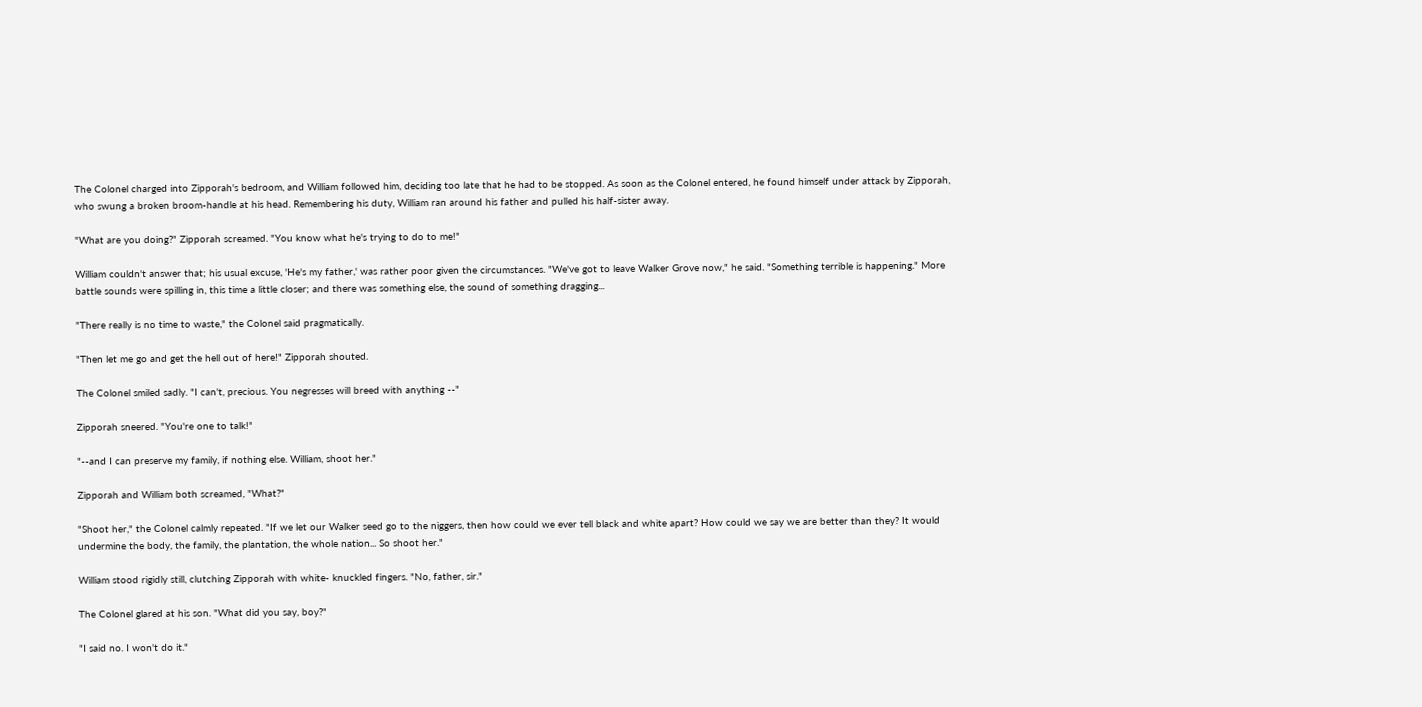The Colonel charged into Zipporah's bedroom, and William followed him, deciding too late that he had to be stopped. As soon as the Colonel entered, he found himself under attack by Zipporah, who swung a broken broom-handle at his head. Remembering his duty, William ran around his father and pulled his half-sister away.

"What are you doing?" Zipporah screamed. "You know what he's trying to do to me!"

William couldn't answer that; his usual excuse, 'He's my father,' was rather poor given the circumstances. "We've got to leave Walker Grove now," he said. "Something terrible is happening." More battle sounds were spilling in, this time a little closer; and there was something else, the sound of something dragging...

"There really is no time to waste," the Colonel said pragmatically.

"Then let me go and get the hell out of here!" Zipporah shouted.

The Colonel smiled sadly. "I can't, precious. You negresses will breed with anything --"

Zipporah sneered. "You're one to talk!"

"--and I can preserve my family, if nothing else. William, shoot her."

Zipporah and William both screamed, "What?"

"Shoot her," the Colonel calmly repeated. "If we let our Walker seed go to the niggers, then how could we ever tell black and white apart? How could we say we are better than they? It would undermine the body, the family, the plantation, the whole nation... So shoot her."

William stood rigidly still, clutching Zipporah with white- knuckled fingers. "No, father, sir."

The Colonel glared at his son. "What did you say, boy?"

"I said no. I won't do it."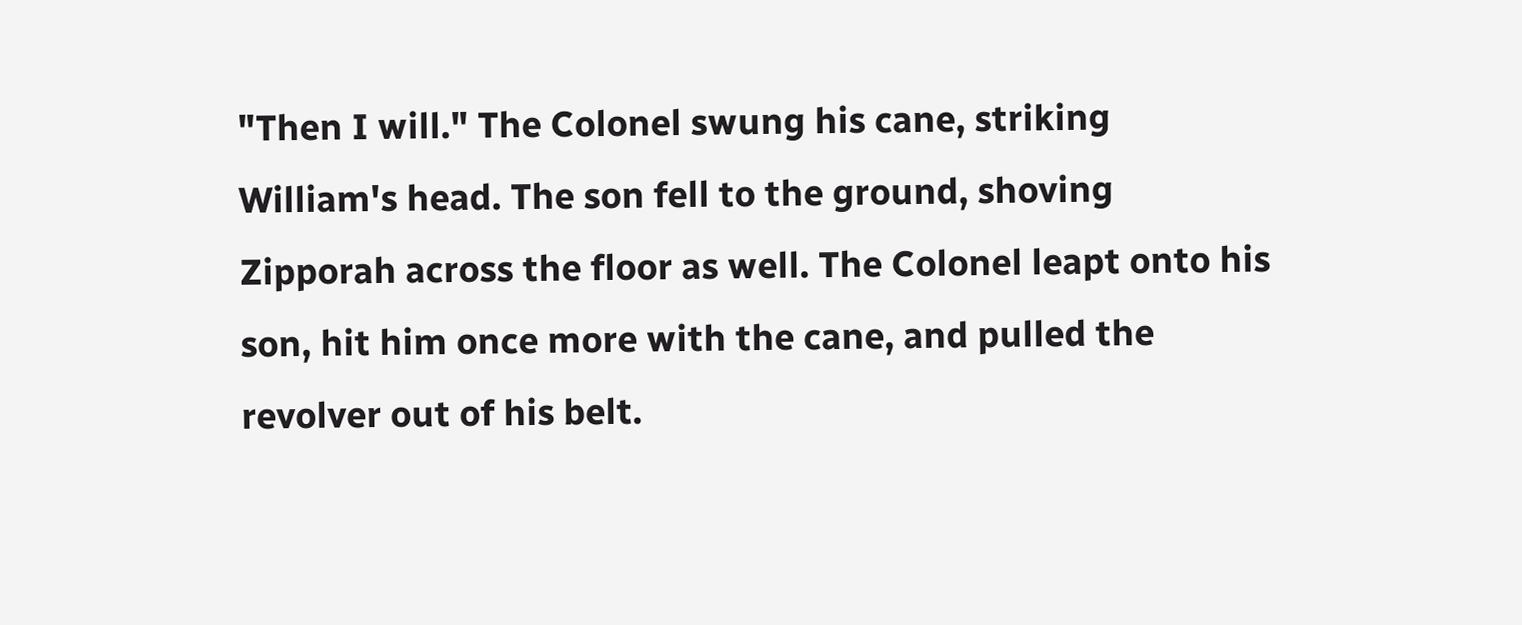"Then I will." The Colonel swung his cane, striking William's head. The son fell to the ground, shoving Zipporah across the floor as well. The Colonel leapt onto his son, hit him once more with the cane, and pulled the revolver out of his belt.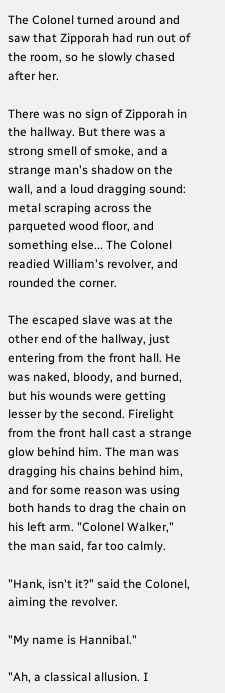The Colonel turned around and saw that Zipporah had run out of the room, so he slowly chased after her.

There was no sign of Zipporah in the hallway. But there was a strong smell of smoke, and a strange man's shadow on the wall, and a loud dragging sound: metal scraping across the parqueted wood floor, and something else... The Colonel readied William's revolver, and rounded the corner.

The escaped slave was at the other end of the hallway, just entering from the front hall. He was naked, bloody, and burned, but his wounds were getting lesser by the second. Firelight from the front hall cast a strange glow behind him. The man was dragging his chains behind him, and for some reason was using both hands to drag the chain on his left arm. "Colonel Walker," the man said, far too calmly.

"Hank, isn't it?" said the Colonel, aiming the revolver.

"My name is Hannibal."

"Ah, a classical allusion. I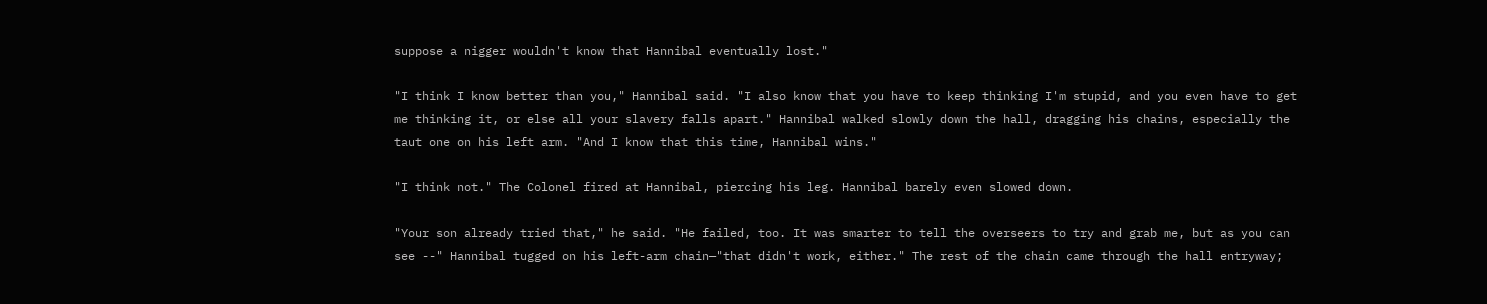suppose a nigger wouldn't know that Hannibal eventually lost."

"I think I know better than you," Hannibal said. "I also know that you have to keep thinking I'm stupid, and you even have to get me thinking it, or else all your slavery falls apart." Hannibal walked slowly down the hall, dragging his chains, especially the taut one on his left arm. "And I know that this time, Hannibal wins."

"I think not." The Colonel fired at Hannibal, piercing his leg. Hannibal barely even slowed down.

"Your son already tried that," he said. "He failed, too. It was smarter to tell the overseers to try and grab me, but as you can see --" Hannibal tugged on his left-arm chain—"that didn't work, either." The rest of the chain came through the hall entryway;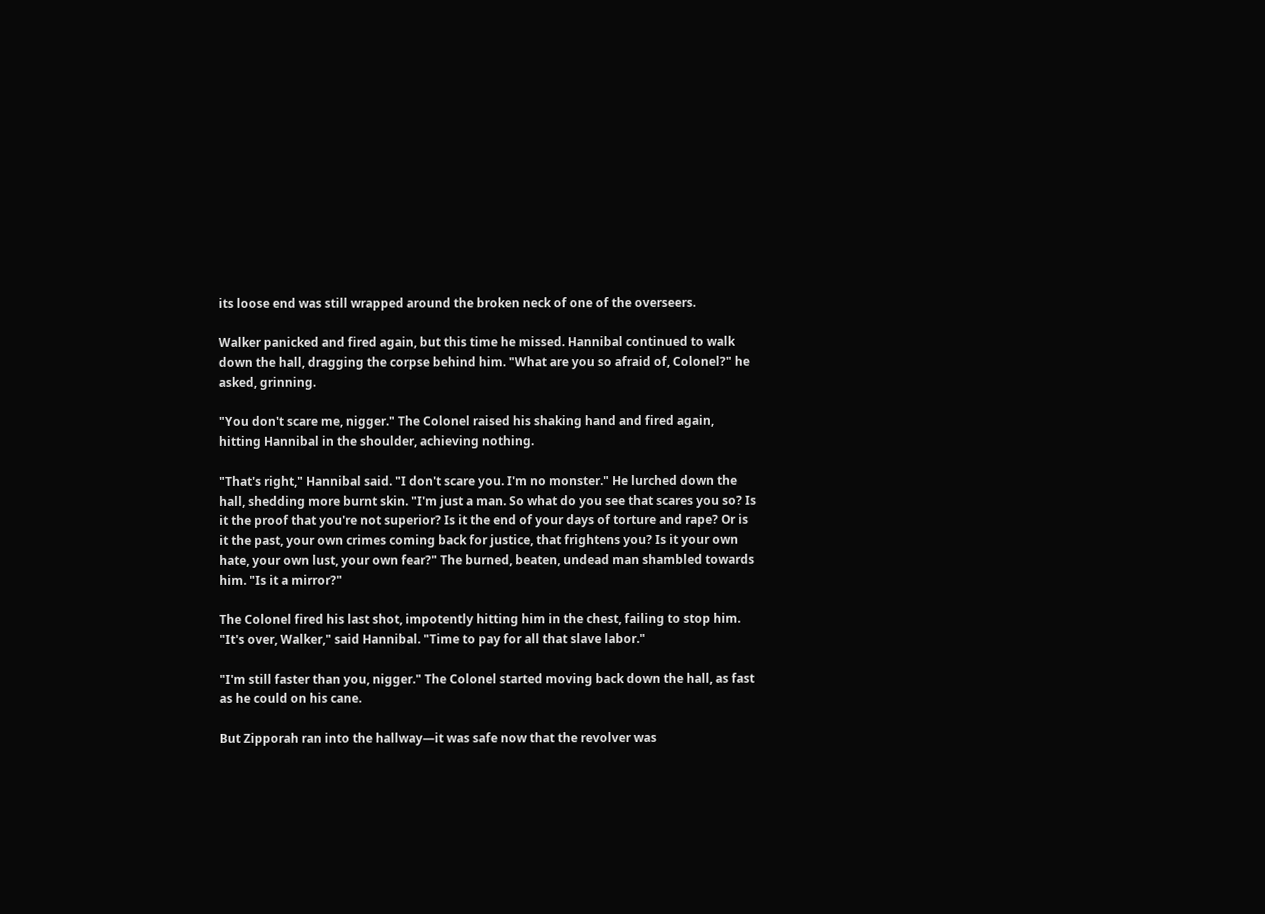its loose end was still wrapped around the broken neck of one of the overseers.

Walker panicked and fired again, but this time he missed. Hannibal continued to walk down the hall, dragging the corpse behind him. "What are you so afraid of, Colonel?" he asked, grinning.

"You don't scare me, nigger." The Colonel raised his shaking hand and fired again, hitting Hannibal in the shoulder, achieving nothing.

"That's right," Hannibal said. "I don't scare you. I'm no monster." He lurched down the hall, shedding more burnt skin. "I'm just a man. So what do you see that scares you so? Is it the proof that you're not superior? Is it the end of your days of torture and rape? Or is it the past, your own crimes coming back for justice, that frightens you? Is it your own hate, your own lust, your own fear?" The burned, beaten, undead man shambled towards him. "Is it a mirror?"

The Colonel fired his last shot, impotently hitting him in the chest, failing to stop him. "It's over, Walker," said Hannibal. "Time to pay for all that slave labor."

"I'm still faster than you, nigger." The Colonel started moving back down the hall, as fast as he could on his cane.

But Zipporah ran into the hallway—it was safe now that the revolver was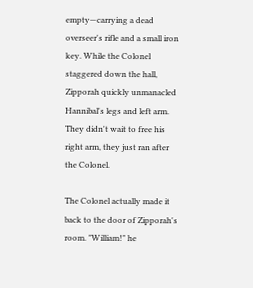empty—carrying a dead overseer's rifle and a small iron key. While the Colonel staggered down the hall, Zipporah quickly unmanacled Hannibal's legs and left arm. They didn't wait to free his right arm, they just ran after the Colonel.

The Colonel actually made it back to the door of Zipporah's room. "William!" he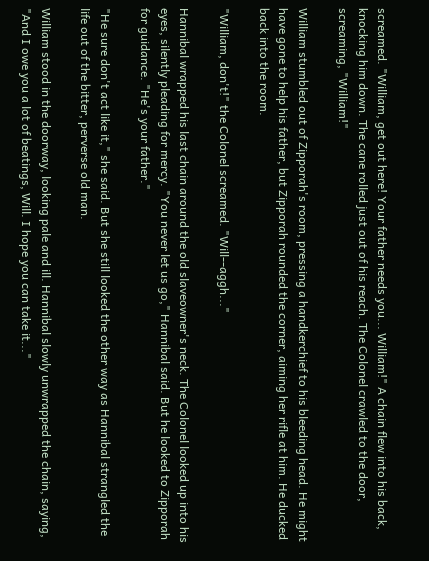screamed. "William, get out here! Your father needs you... William!" A chain flew into his back, knocking him down. The cane rolled just out of his reach. The Colonel crawled to the door, screaming, "William!"

William stumbled out of Zipporah's room, pressing a handkerchief to his bleeding head. He might have gone to help his father, but Zipporah rounded the corner, aiming her rifle at him. He ducked back into the room.

"William, don't!" the Colonel screamed. "Will--aggh..."

Hannibal wrapped his last chain around the old slaveowner's neck. The Colonel looked up into his eyes, silently pleading for mercy. "You never let us go," Hannibal said. But he looked to Zipporah for guidance. "He's your father."

"He sure don't act like it," she said. But she still looked the other way as Hannibal strangled the life out of the bitter, perverse old man.

William stood in the doorway, looking pale and ill. Hannibal slowly unwrapped the chain, saying, "And I owe you a lot of beatings, Will. I hope you can take it..."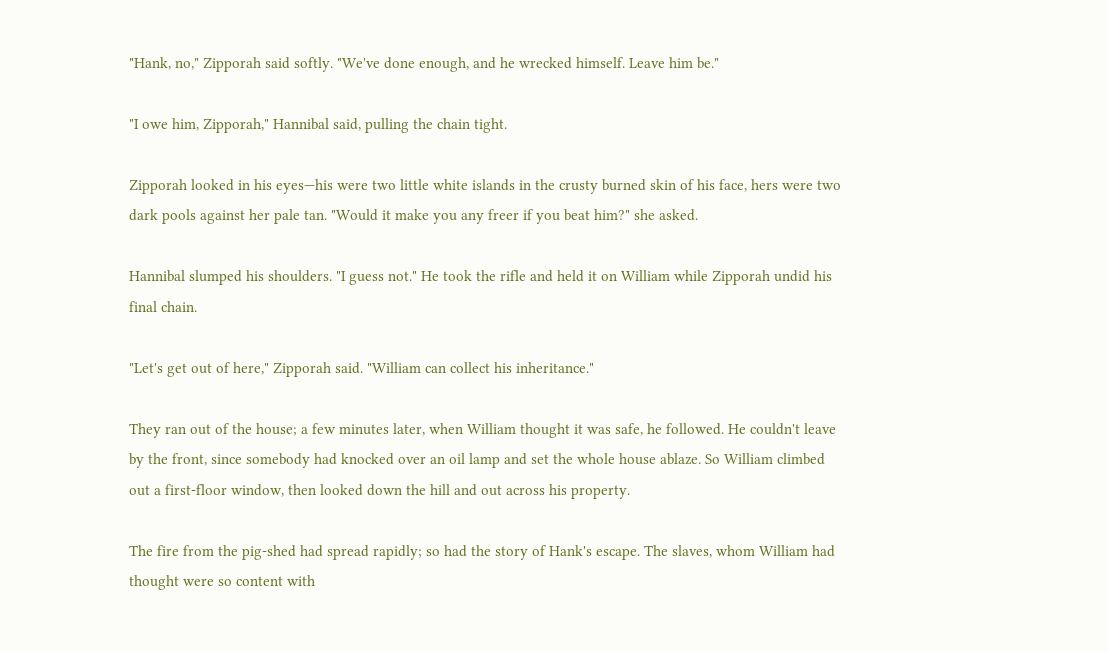"Hank, no," Zipporah said softly. "We've done enough, and he wrecked himself. Leave him be."

"I owe him, Zipporah," Hannibal said, pulling the chain tight.

Zipporah looked in his eyes—his were two little white islands in the crusty burned skin of his face, hers were two dark pools against her pale tan. "Would it make you any freer if you beat him?" she asked.

Hannibal slumped his shoulders. "I guess not." He took the rifle and held it on William while Zipporah undid his final chain.

"Let's get out of here," Zipporah said. "William can collect his inheritance."

They ran out of the house; a few minutes later, when William thought it was safe, he followed. He couldn't leave by the front, since somebody had knocked over an oil lamp and set the whole house ablaze. So William climbed out a first-floor window, then looked down the hill and out across his property.

The fire from the pig-shed had spread rapidly; so had the story of Hank's escape. The slaves, whom William had thought were so content with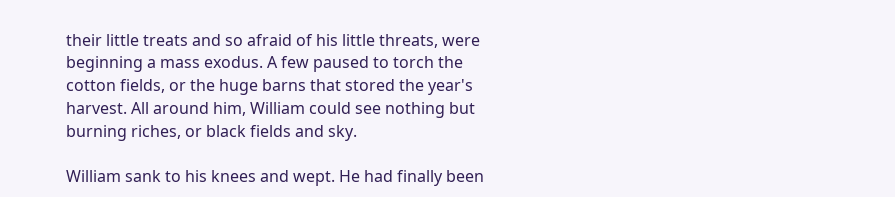their little treats and so afraid of his little threats, were beginning a mass exodus. A few paused to torch the cotton fields, or the huge barns that stored the year's harvest. All around him, William could see nothing but burning riches, or black fields and sky.

William sank to his knees and wept. He had finally been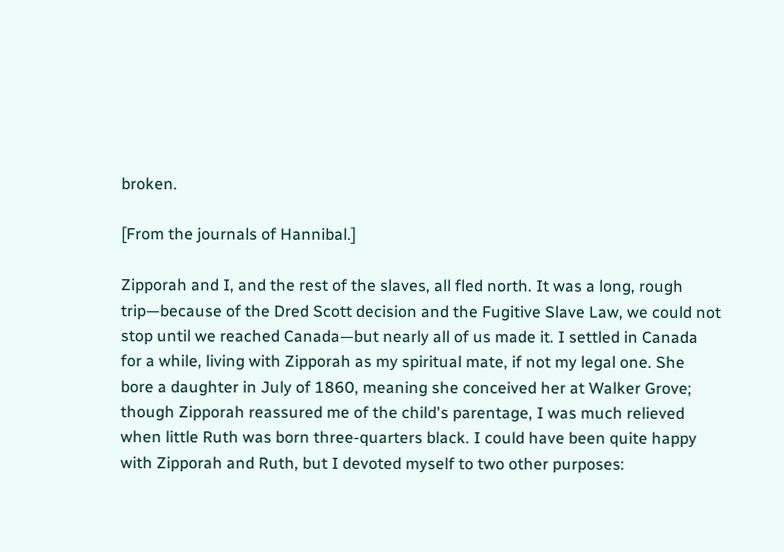broken.

[From the journals of Hannibal.]

Zipporah and I, and the rest of the slaves, all fled north. It was a long, rough trip—because of the Dred Scott decision and the Fugitive Slave Law, we could not stop until we reached Canada—but nearly all of us made it. I settled in Canada for a while, living with Zipporah as my spiritual mate, if not my legal one. She bore a daughter in July of 1860, meaning she conceived her at Walker Grove; though Zipporah reassured me of the child's parentage, I was much relieved when little Ruth was born three-quarters black. I could have been quite happy with Zipporah and Ruth, but I devoted myself to two other purposes: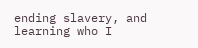ending slavery, and learning who I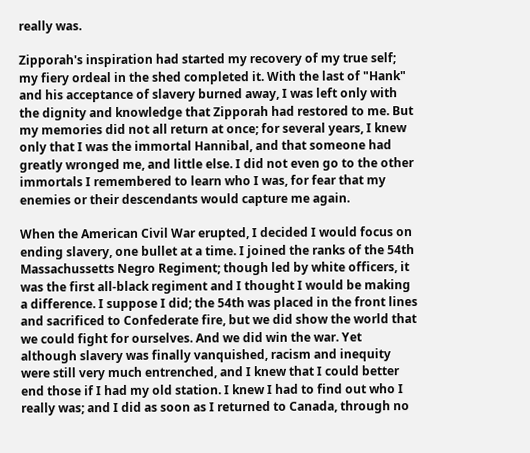really was.

Zipporah's inspiration had started my recovery of my true self; my fiery ordeal in the shed completed it. With the last of "Hank" and his acceptance of slavery burned away, I was left only with the dignity and knowledge that Zipporah had restored to me. But my memories did not all return at once; for several years, I knew only that I was the immortal Hannibal, and that someone had greatly wronged me, and little else. I did not even go to the other immortals I remembered to learn who I was, for fear that my enemies or their descendants would capture me again.

When the American Civil War erupted, I decided I would focus on ending slavery, one bullet at a time. I joined the ranks of the 54th Massachussetts Negro Regiment; though led by white officers, it was the first all-black regiment and I thought I would be making a difference. I suppose I did; the 54th was placed in the front lines and sacrificed to Confederate fire, but we did show the world that we could fight for ourselves. And we did win the war. Yet although slavery was finally vanquished, racism and inequity were still very much entrenched, and I knew that I could better end those if I had my old station. I knew I had to find out who I really was; and I did as soon as I returned to Canada, through no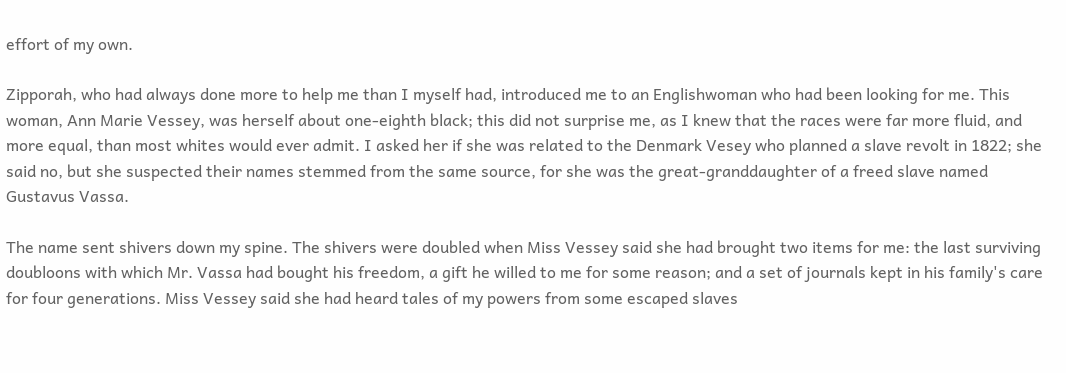effort of my own.

Zipporah, who had always done more to help me than I myself had, introduced me to an Englishwoman who had been looking for me. This woman, Ann Marie Vessey, was herself about one-eighth black; this did not surprise me, as I knew that the races were far more fluid, and more equal, than most whites would ever admit. I asked her if she was related to the Denmark Vesey who planned a slave revolt in 1822; she said no, but she suspected their names stemmed from the same source, for she was the great-granddaughter of a freed slave named Gustavus Vassa.

The name sent shivers down my spine. The shivers were doubled when Miss Vessey said she had brought two items for me: the last surviving doubloons with which Mr. Vassa had bought his freedom, a gift he willed to me for some reason; and a set of journals kept in his family's care for four generations. Miss Vessey said she had heard tales of my powers from some escaped slaves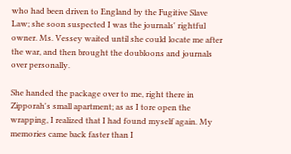who had been driven to England by the Fugitive Slave Law; she soon suspected I was the journals' rightful owner. Ms. Vessey waited until she could locate me after the war, and then brought the doubloons and journals over personally.

She handed the package over to me, right there in Zipporah's small apartment; as as I tore open the wrapping, I realized that I had found myself again. My memories came back faster than I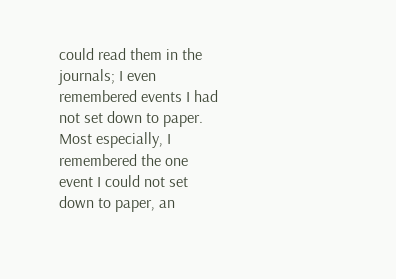could read them in the journals; I even remembered events I had not set down to paper. Most especially, I remembered the one event I could not set down to paper, an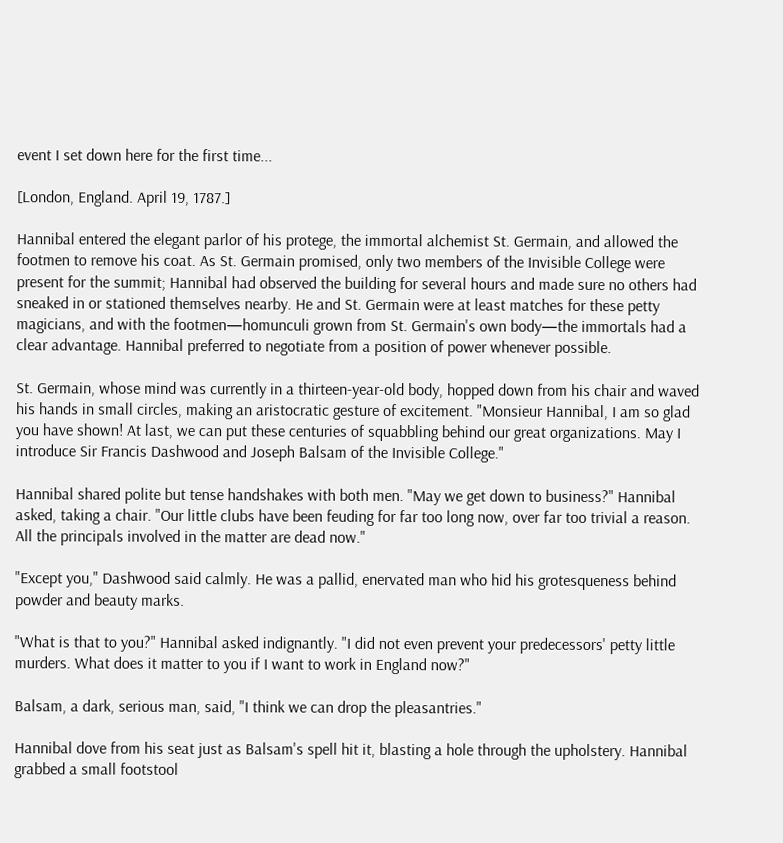event I set down here for the first time...

[London, England. April 19, 1787.]

Hannibal entered the elegant parlor of his protege, the immortal alchemist St. Germain, and allowed the footmen to remove his coat. As St. Germain promised, only two members of the Invisible College were present for the summit; Hannibal had observed the building for several hours and made sure no others had sneaked in or stationed themselves nearby. He and St. Germain were at least matches for these petty magicians, and with the footmen—homunculi grown from St. Germain's own body—the immortals had a clear advantage. Hannibal preferred to negotiate from a position of power whenever possible.

St. Germain, whose mind was currently in a thirteen-year-old body, hopped down from his chair and waved his hands in small circles, making an aristocratic gesture of excitement. "Monsieur Hannibal, I am so glad you have shown! At last, we can put these centuries of squabbling behind our great organizations. May I introduce Sir Francis Dashwood and Joseph Balsam of the Invisible College."

Hannibal shared polite but tense handshakes with both men. "May we get down to business?" Hannibal asked, taking a chair. "Our little clubs have been feuding for far too long now, over far too trivial a reason. All the principals involved in the matter are dead now."

"Except you," Dashwood said calmly. He was a pallid, enervated man who hid his grotesqueness behind powder and beauty marks.

"What is that to you?" Hannibal asked indignantly. "I did not even prevent your predecessors' petty little murders. What does it matter to you if I want to work in England now?"

Balsam, a dark, serious man, said, "I think we can drop the pleasantries."

Hannibal dove from his seat just as Balsam's spell hit it, blasting a hole through the upholstery. Hannibal grabbed a small footstool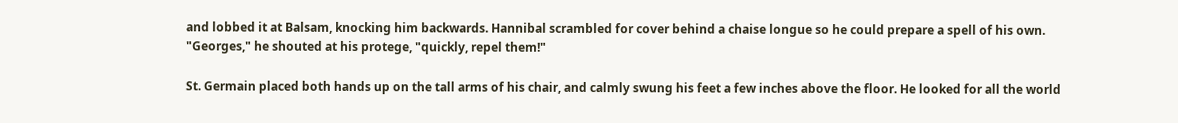and lobbed it at Balsam, knocking him backwards. Hannibal scrambled for cover behind a chaise longue so he could prepare a spell of his own. "Georges," he shouted at his protege, "quickly, repel them!"

St. Germain placed both hands up on the tall arms of his chair, and calmly swung his feet a few inches above the floor. He looked for all the world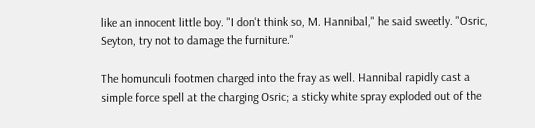like an innocent little boy. "I don't think so, M. Hannibal," he said sweetly. "Osric, Seyton, try not to damage the furniture."

The homunculi footmen charged into the fray as well. Hannibal rapidly cast a simple force spell at the charging Osric; a sticky white spray exploded out of the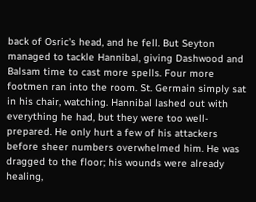back of Osric's head, and he fell. But Seyton managed to tackle Hannibal, giving Dashwood and Balsam time to cast more spells. Four more footmen ran into the room. St. Germain simply sat in his chair, watching. Hannibal lashed out with everything he had, but they were too well-prepared. He only hurt a few of his attackers before sheer numbers overwhelmed him. He was dragged to the floor; his wounds were already healing,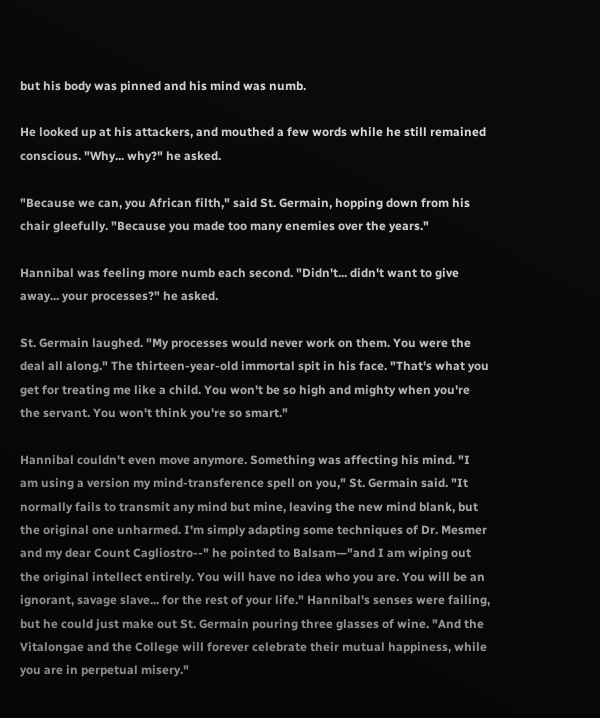but his body was pinned and his mind was numb.

He looked up at his attackers, and mouthed a few words while he still remained conscious. "Why... why?" he asked.

"Because we can, you African filth," said St. Germain, hopping down from his chair gleefully. "Because you made too many enemies over the years."

Hannibal was feeling more numb each second. "Didn't... didn't want to give away... your processes?" he asked.

St. Germain laughed. "My processes would never work on them. You were the deal all along." The thirteen-year-old immortal spit in his face. "That's what you get for treating me like a child. You won't be so high and mighty when you're the servant. You won't think you're so smart."

Hannibal couldn't even move anymore. Something was affecting his mind. "I am using a version my mind-transference spell on you," St. Germain said. "It normally fails to transmit any mind but mine, leaving the new mind blank, but the original one unharmed. I'm simply adapting some techniques of Dr. Mesmer and my dear Count Cagliostro--" he pointed to Balsam—"and I am wiping out the original intellect entirely. You will have no idea who you are. You will be an ignorant, savage slave... for the rest of your life." Hannibal's senses were failing, but he could just make out St. Germain pouring three glasses of wine. "And the Vitalongae and the College will forever celebrate their mutual happiness, while you are in perpetual misery."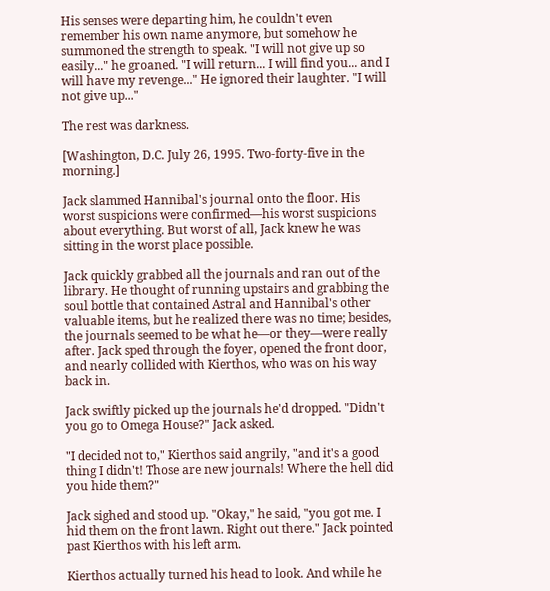His senses were departing him, he couldn't even remember his own name anymore, but somehow he summoned the strength to speak. "I will not give up so easily..." he groaned. "I will return... I will find you... and I will have my revenge..." He ignored their laughter. "I will not give up..."

The rest was darkness.

[Washington, D.C. July 26, 1995. Two-forty-five in the morning.]

Jack slammed Hannibal's journal onto the floor. His worst suspicions were confirmed—his worst suspicions about everything. But worst of all, Jack knew he was sitting in the worst place possible.

Jack quickly grabbed all the journals and ran out of the library. He thought of running upstairs and grabbing the soul bottle that contained Astral and Hannibal's other valuable items, but he realized there was no time; besides, the journals seemed to be what he—or they—were really after. Jack sped through the foyer, opened the front door, and nearly collided with Kierthos, who was on his way back in.

Jack swiftly picked up the journals he'd dropped. "Didn't you go to Omega House?" Jack asked.

"I decided not to," Kierthos said angrily, "and it's a good thing I didn't! Those are new journals! Where the hell did you hide them?"

Jack sighed and stood up. "Okay," he said, "you got me. I hid them on the front lawn. Right out there." Jack pointed past Kierthos with his left arm.

Kierthos actually turned his head to look. And while he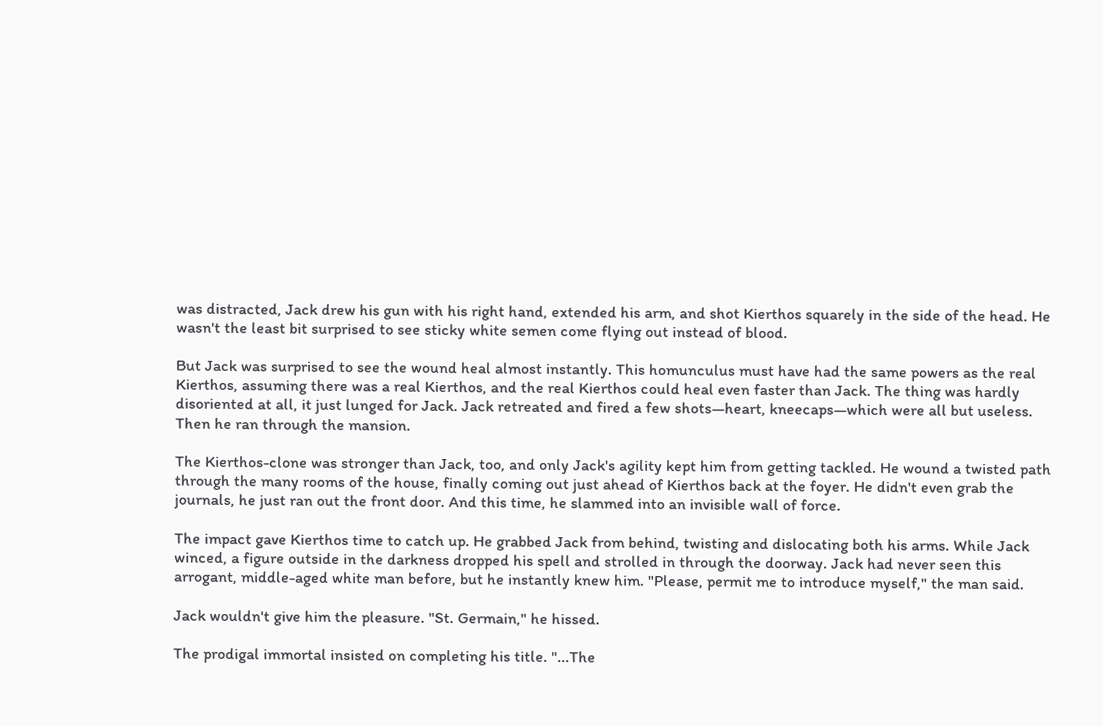was distracted, Jack drew his gun with his right hand, extended his arm, and shot Kierthos squarely in the side of the head. He wasn't the least bit surprised to see sticky white semen come flying out instead of blood.

But Jack was surprised to see the wound heal almost instantly. This homunculus must have had the same powers as the real Kierthos, assuming there was a real Kierthos, and the real Kierthos could heal even faster than Jack. The thing was hardly disoriented at all, it just lunged for Jack. Jack retreated and fired a few shots—heart, kneecaps—which were all but useless. Then he ran through the mansion.

The Kierthos-clone was stronger than Jack, too, and only Jack's agility kept him from getting tackled. He wound a twisted path through the many rooms of the house, finally coming out just ahead of Kierthos back at the foyer. He didn't even grab the journals, he just ran out the front door. And this time, he slammed into an invisible wall of force.

The impact gave Kierthos time to catch up. He grabbed Jack from behind, twisting and dislocating both his arms. While Jack winced, a figure outside in the darkness dropped his spell and strolled in through the doorway. Jack had never seen this arrogant, middle-aged white man before, but he instantly knew him. "Please, permit me to introduce myself," the man said.

Jack wouldn't give him the pleasure. "St. Germain," he hissed.

The prodigal immortal insisted on completing his title. "...The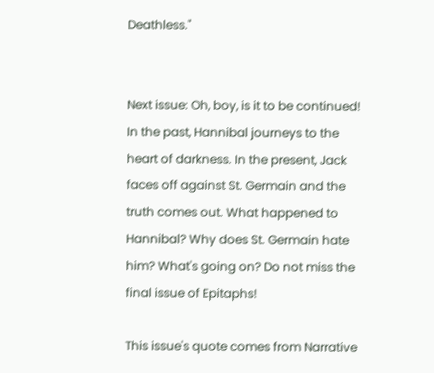Deathless."


Next issue: Oh, boy, is it to be continued! In the past, Hannibal journeys to the heart of darkness. In the present, Jack faces off against St. Germain and the truth comes out. What happened to Hannibal? Why does St. Germain hate him? What's going on? Do not miss the final issue of Epitaphs!

This issue's quote comes from Narrative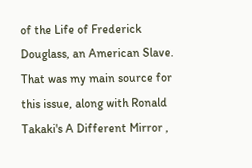of the Life of Frederick Douglass, an American Slave. That was my main source for this issue, along with Ronald Takaki's A Different Mirror ,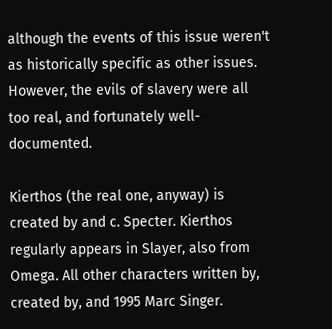although the events of this issue weren't as historically specific as other issues. However, the evils of slavery were all too real, and fortunately well-documented.

Kierthos (the real one, anyway) is created by and c. Specter. Kierthos regularly appears in Slayer, also from Omega. All other characters written by, created by, and 1995 Marc Singer.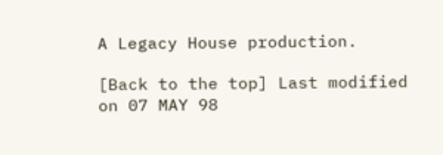A Legacy House production.

[Back to the top] Last modified on 07 MAY 98